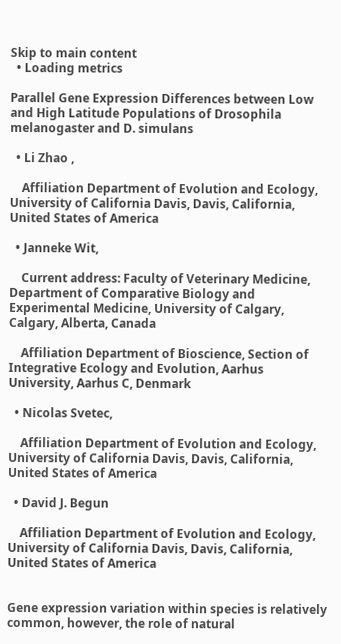Skip to main content
  • Loading metrics

Parallel Gene Expression Differences between Low and High Latitude Populations of Drosophila melanogaster and D. simulans

  • Li Zhao ,

    Affiliation Department of Evolution and Ecology, University of California Davis, Davis, California, United States of America

  • Janneke Wit,

    Current address: Faculty of Veterinary Medicine, Department of Comparative Biology and Experimental Medicine, University of Calgary, Calgary, Alberta, Canada

    Affiliation Department of Bioscience, Section of Integrative Ecology and Evolution, Aarhus University, Aarhus C, Denmark

  • Nicolas Svetec,

    Affiliation Department of Evolution and Ecology, University of California Davis, Davis, California, United States of America

  • David J. Begun

    Affiliation Department of Evolution and Ecology, University of California Davis, Davis, California, United States of America


Gene expression variation within species is relatively common, however, the role of natural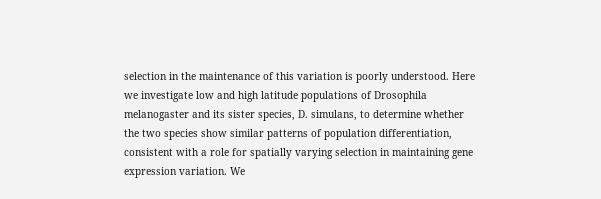selection in the maintenance of this variation is poorly understood. Here we investigate low and high latitude populations of Drosophila melanogaster and its sister species, D. simulans, to determine whether the two species show similar patterns of population differentiation, consistent with a role for spatially varying selection in maintaining gene expression variation. We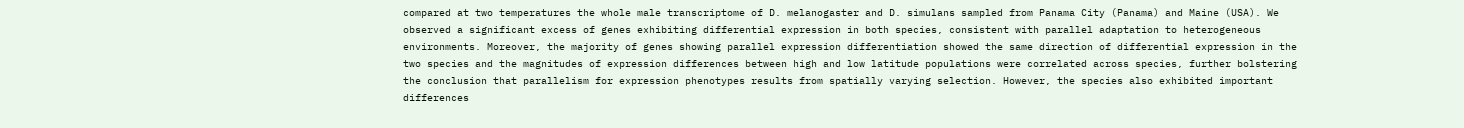compared at two temperatures the whole male transcriptome of D. melanogaster and D. simulans sampled from Panama City (Panama) and Maine (USA). We observed a significant excess of genes exhibiting differential expression in both species, consistent with parallel adaptation to heterogeneous environments. Moreover, the majority of genes showing parallel expression differentiation showed the same direction of differential expression in the two species and the magnitudes of expression differences between high and low latitude populations were correlated across species, further bolstering the conclusion that parallelism for expression phenotypes results from spatially varying selection. However, the species also exhibited important differences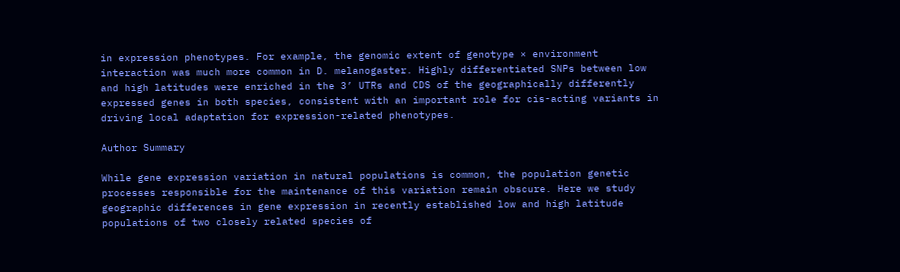in expression phenotypes. For example, the genomic extent of genotype × environment interaction was much more common in D. melanogaster. Highly differentiated SNPs between low and high latitudes were enriched in the 3’ UTRs and CDS of the geographically differently expressed genes in both species, consistent with an important role for cis-acting variants in driving local adaptation for expression-related phenotypes.

Author Summary

While gene expression variation in natural populations is common, the population genetic processes responsible for the maintenance of this variation remain obscure. Here we study geographic differences in gene expression in recently established low and high latitude populations of two closely related species of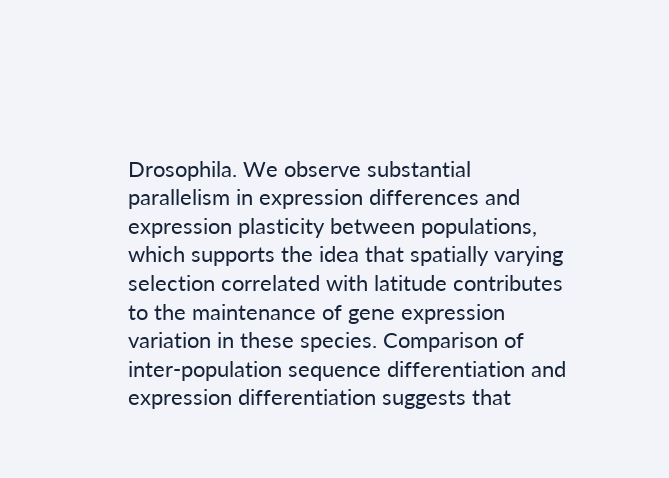Drosophila. We observe substantial parallelism in expression differences and expression plasticity between populations, which supports the idea that spatially varying selection correlated with latitude contributes to the maintenance of gene expression variation in these species. Comparison of inter-population sequence differentiation and expression differentiation suggests that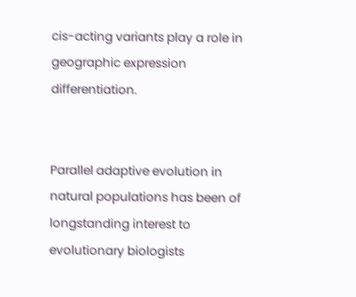cis-acting variants play a role in geographic expression differentiation.


Parallel adaptive evolution in natural populations has been of longstanding interest to evolutionary biologists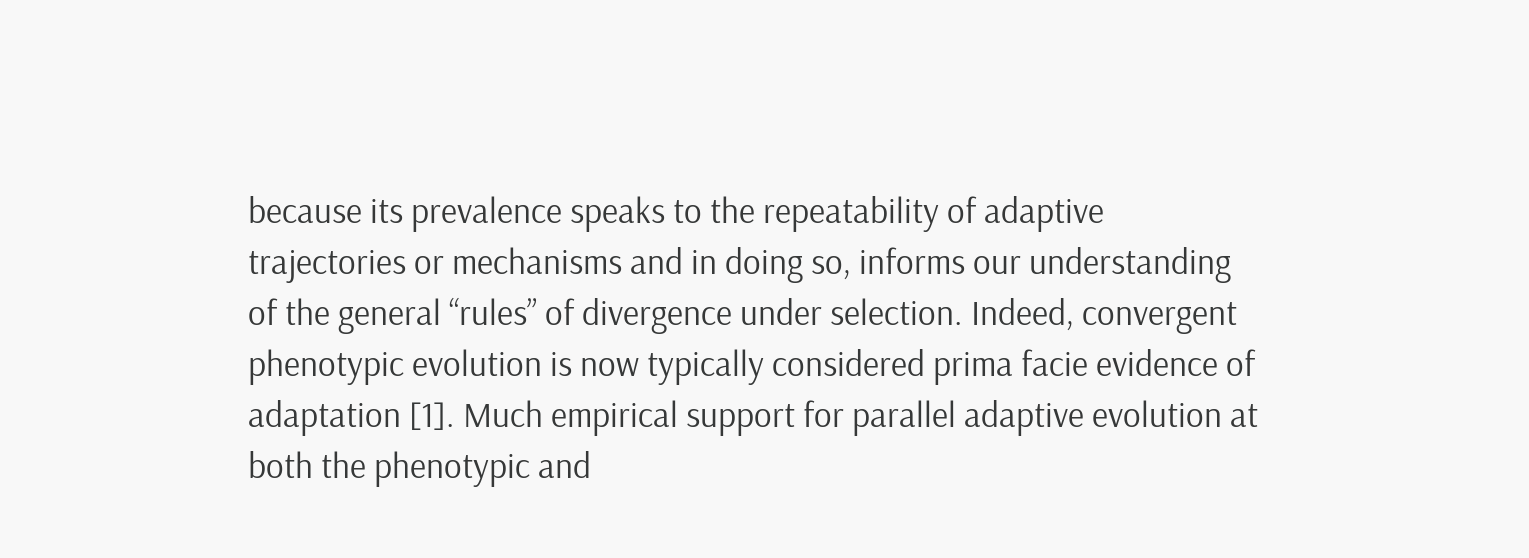because its prevalence speaks to the repeatability of adaptive trajectories or mechanisms and in doing so, informs our understanding of the general “rules” of divergence under selection. Indeed, convergent phenotypic evolution is now typically considered prima facie evidence of adaptation [1]. Much empirical support for parallel adaptive evolution at both the phenotypic and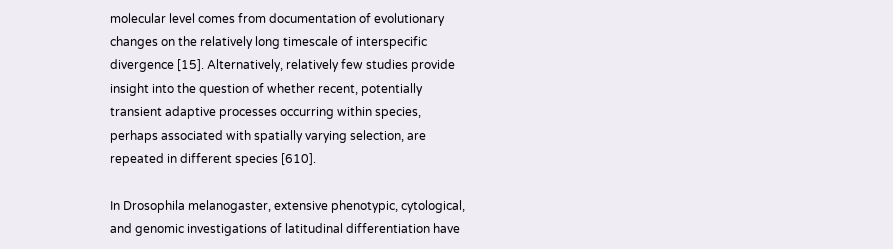molecular level comes from documentation of evolutionary changes on the relatively long timescale of interspecific divergence [15]. Alternatively, relatively few studies provide insight into the question of whether recent, potentially transient adaptive processes occurring within species, perhaps associated with spatially varying selection, are repeated in different species [610].

In Drosophila melanogaster, extensive phenotypic, cytological, and genomic investigations of latitudinal differentiation have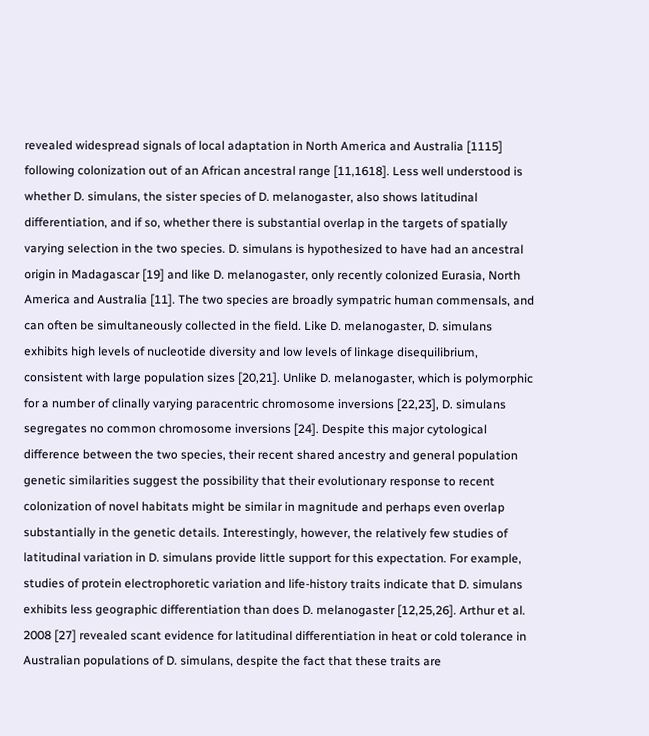revealed widespread signals of local adaptation in North America and Australia [1115] following colonization out of an African ancestral range [11,1618]. Less well understood is whether D. simulans, the sister species of D. melanogaster, also shows latitudinal differentiation, and if so, whether there is substantial overlap in the targets of spatially varying selection in the two species. D. simulans is hypothesized to have had an ancestral origin in Madagascar [19] and like D. melanogaster, only recently colonized Eurasia, North America and Australia [11]. The two species are broadly sympatric human commensals, and can often be simultaneously collected in the field. Like D. melanogaster, D. simulans exhibits high levels of nucleotide diversity and low levels of linkage disequilibrium, consistent with large population sizes [20,21]. Unlike D. melanogaster, which is polymorphic for a number of clinally varying paracentric chromosome inversions [22,23], D. simulans segregates no common chromosome inversions [24]. Despite this major cytological difference between the two species, their recent shared ancestry and general population genetic similarities suggest the possibility that their evolutionary response to recent colonization of novel habitats might be similar in magnitude and perhaps even overlap substantially in the genetic details. Interestingly, however, the relatively few studies of latitudinal variation in D. simulans provide little support for this expectation. For example, studies of protein electrophoretic variation and life-history traits indicate that D. simulans exhibits less geographic differentiation than does D. melanogaster [12,25,26]. Arthur et al. 2008 [27] revealed scant evidence for latitudinal differentiation in heat or cold tolerance in Australian populations of D. simulans, despite the fact that these traits are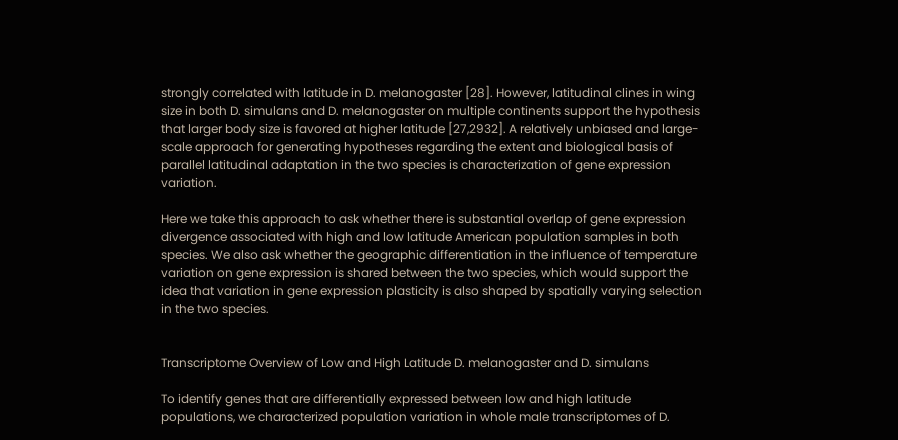strongly correlated with latitude in D. melanogaster [28]. However, latitudinal clines in wing size in both D. simulans and D. melanogaster on multiple continents support the hypothesis that larger body size is favored at higher latitude [27,2932]. A relatively unbiased and large-scale approach for generating hypotheses regarding the extent and biological basis of parallel latitudinal adaptation in the two species is characterization of gene expression variation.

Here we take this approach to ask whether there is substantial overlap of gene expression divergence associated with high and low latitude American population samples in both species. We also ask whether the geographic differentiation in the influence of temperature variation on gene expression is shared between the two species, which would support the idea that variation in gene expression plasticity is also shaped by spatially varying selection in the two species.


Transcriptome Overview of Low and High Latitude D. melanogaster and D. simulans

To identify genes that are differentially expressed between low and high latitude populations, we characterized population variation in whole male transcriptomes of D.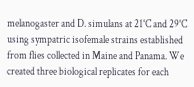melanogaster and D. simulans at 21°C and 29°C using sympatric isofemale strains established from flies collected in Maine and Panama. We created three biological replicates for each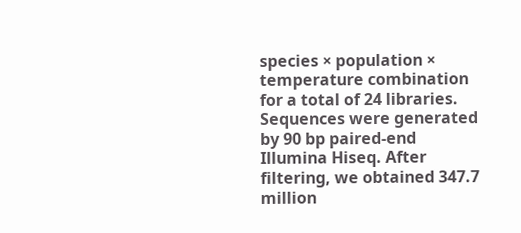species × population × temperature combination for a total of 24 libraries. Sequences were generated by 90 bp paired-end Illumina Hiseq. After filtering, we obtained 347.7 million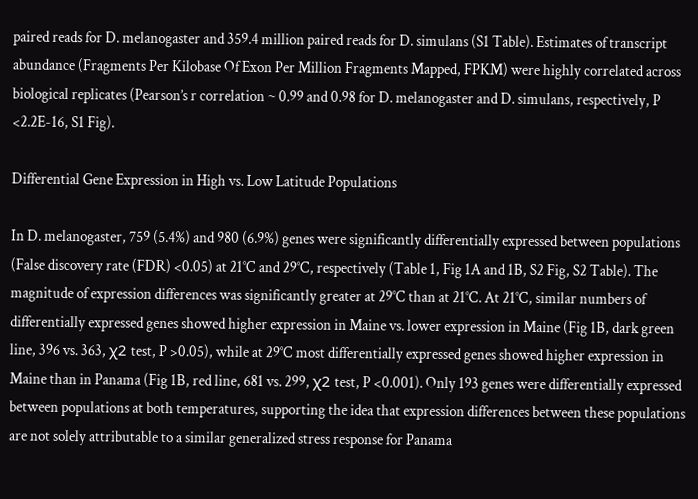paired reads for D. melanogaster and 359.4 million paired reads for D. simulans (S1 Table). Estimates of transcript abundance (Fragments Per Kilobase Of Exon Per Million Fragments Mapped, FPKM) were highly correlated across biological replicates (Pearson’s r correlation ~ 0.99 and 0.98 for D. melanogaster and D. simulans, respectively, P <2.2E-16, S1 Fig).

Differential Gene Expression in High vs. Low Latitude Populations

In D. melanogaster, 759 (5.4%) and 980 (6.9%) genes were significantly differentially expressed between populations (False discovery rate (FDR) <0.05) at 21°C and 29°C, respectively (Table 1, Fig 1A and 1B, S2 Fig, S2 Table). The magnitude of expression differences was significantly greater at 29°C than at 21°C. At 21°C, similar numbers of differentially expressed genes showed higher expression in Maine vs. lower expression in Maine (Fig 1B, dark green line, 396 vs. 363, χ2 test, P >0.05), while at 29°C most differentially expressed genes showed higher expression in Maine than in Panama (Fig 1B, red line, 681 vs. 299, χ2 test, P <0.001). Only 193 genes were differentially expressed between populations at both temperatures, supporting the idea that expression differences between these populations are not solely attributable to a similar generalized stress response for Panama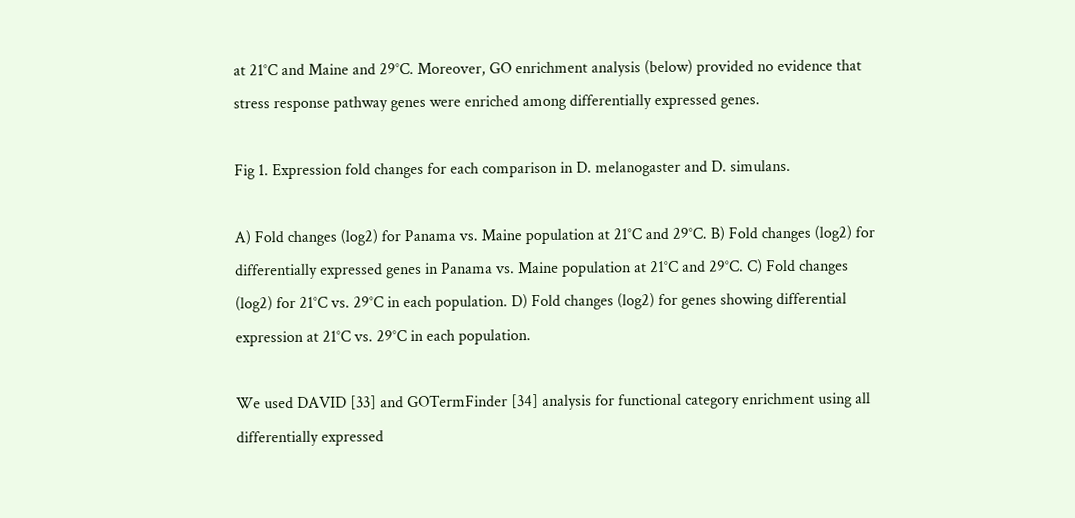at 21°C and Maine and 29°C. Moreover, GO enrichment analysis (below) provided no evidence that stress response pathway genes were enriched among differentially expressed genes.

Fig 1. Expression fold changes for each comparison in D. melanogaster and D. simulans.

A) Fold changes (log2) for Panama vs. Maine population at 21°C and 29°C. B) Fold changes (log2) for differentially expressed genes in Panama vs. Maine population at 21°C and 29°C. C) Fold changes (log2) for 21°C vs. 29°C in each population. D) Fold changes (log2) for genes showing differential expression at 21°C vs. 29°C in each population.

We used DAVID [33] and GOTermFinder [34] analysis for functional category enrichment using all differentially expressed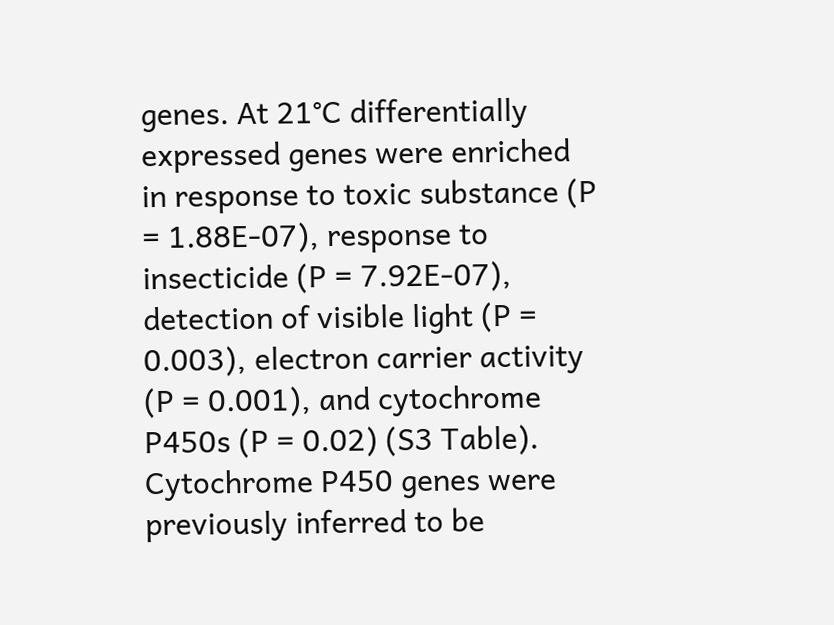genes. At 21°C differentially expressed genes were enriched in response to toxic substance (P = 1.88E-07), response to insecticide (P = 7.92E-07), detection of visible light (P = 0.003), electron carrier activity (P = 0.001), and cytochrome P450s (P = 0.02) (S3 Table). Cytochrome P450 genes were previously inferred to be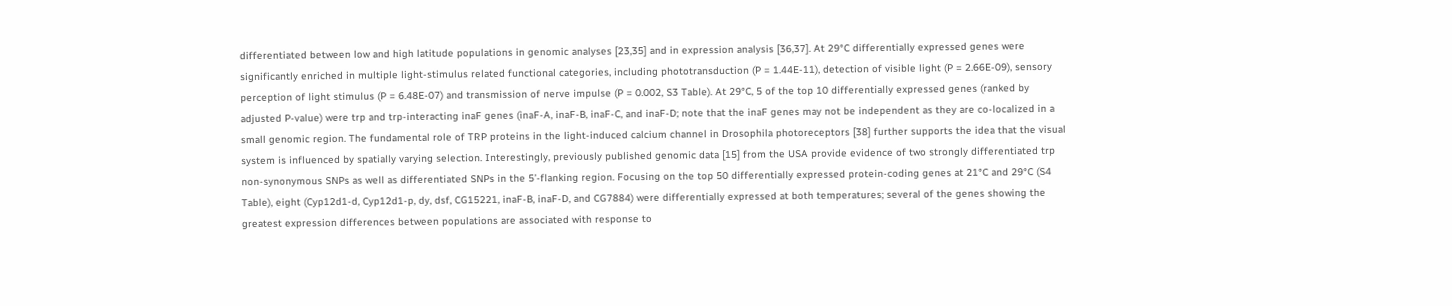differentiated between low and high latitude populations in genomic analyses [23,35] and in expression analysis [36,37]. At 29°C differentially expressed genes were significantly enriched in multiple light-stimulus related functional categories, including phototransduction (P = 1.44E-11), detection of visible light (P = 2.66E-09), sensory perception of light stimulus (P = 6.48E-07) and transmission of nerve impulse (P = 0.002, S3 Table). At 29°C, 5 of the top 10 differentially expressed genes (ranked by adjusted P-value) were trp and trp-interacting inaF genes (inaF-A, inaF-B, inaF-C, and inaF-D; note that the inaF genes may not be independent as they are co-localized in a small genomic region. The fundamental role of TRP proteins in the light-induced calcium channel in Drosophila photoreceptors [38] further supports the idea that the visual system is influenced by spatially varying selection. Interestingly, previously published genomic data [15] from the USA provide evidence of two strongly differentiated trp non-synonymous SNPs as well as differentiated SNPs in the 5’-flanking region. Focusing on the top 50 differentially expressed protein-coding genes at 21°C and 29°C (S4 Table), eight (Cyp12d1-d, Cyp12d1-p, dy, dsf, CG15221, inaF-B, inaF-D, and CG7884) were differentially expressed at both temperatures; several of the genes showing the greatest expression differences between populations are associated with response to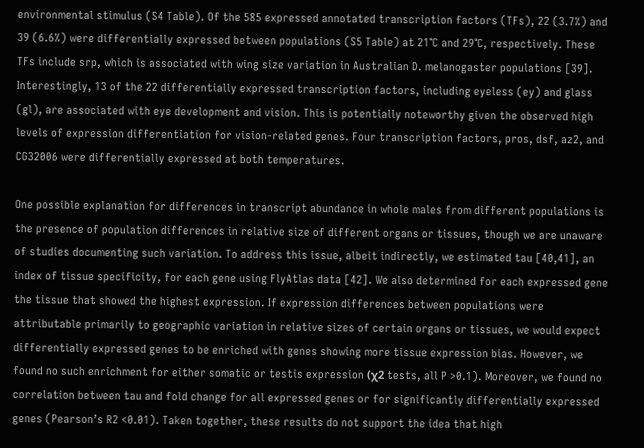environmental stimulus (S4 Table). Of the 585 expressed annotated transcription factors (TFs), 22 (3.7%) and 39 (6.6%) were differentially expressed between populations (S5 Table) at 21°C and 29°C, respectively. These TFs include srp, which is associated with wing size variation in Australian D. melanogaster populations [39]. Interestingly, 13 of the 22 differentially expressed transcription factors, including eyeless (ey) and glass (gl), are associated with eye development and vision. This is potentially noteworthy given the observed high levels of expression differentiation for vision-related genes. Four transcription factors, pros, dsf, az2, and CG32006 were differentially expressed at both temperatures.

One possible explanation for differences in transcript abundance in whole males from different populations is the presence of population differences in relative size of different organs or tissues, though we are unaware of studies documenting such variation. To address this issue, albeit indirectly, we estimated tau [40,41], an index of tissue specificity, for each gene using FlyAtlas data [42]. We also determined for each expressed gene the tissue that showed the highest expression. If expression differences between populations were attributable primarily to geographic variation in relative sizes of certain organs or tissues, we would expect differentially expressed genes to be enriched with genes showing more tissue expression bias. However, we found no such enrichment for either somatic or testis expression (χ2 tests, all P >0.1). Moreover, we found no correlation between tau and fold change for all expressed genes or for significantly differentially expressed genes (Pearson’s R2 <0.01). Taken together, these results do not support the idea that high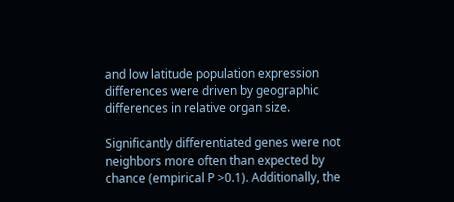and low latitude population expression differences were driven by geographic differences in relative organ size.

Significantly differentiated genes were not neighbors more often than expected by chance (empirical P >0.1). Additionally, the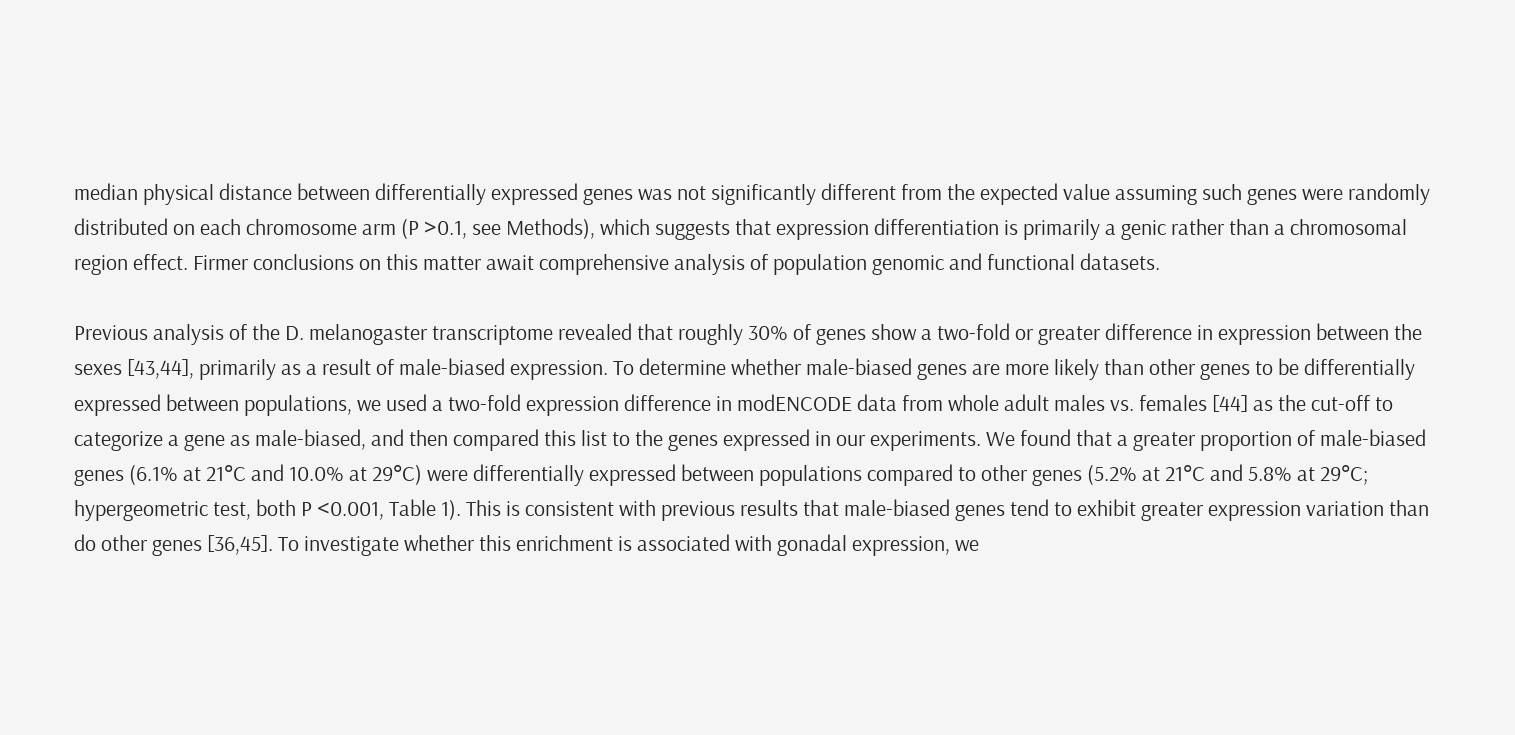median physical distance between differentially expressed genes was not significantly different from the expected value assuming such genes were randomly distributed on each chromosome arm (P >0.1, see Methods), which suggests that expression differentiation is primarily a genic rather than a chromosomal region effect. Firmer conclusions on this matter await comprehensive analysis of population genomic and functional datasets.

Previous analysis of the D. melanogaster transcriptome revealed that roughly 30% of genes show a two-fold or greater difference in expression between the sexes [43,44], primarily as a result of male-biased expression. To determine whether male-biased genes are more likely than other genes to be differentially expressed between populations, we used a two-fold expression difference in modENCODE data from whole adult males vs. females [44] as the cut-off to categorize a gene as male-biased, and then compared this list to the genes expressed in our experiments. We found that a greater proportion of male-biased genes (6.1% at 21°C and 10.0% at 29°C) were differentially expressed between populations compared to other genes (5.2% at 21°C and 5.8% at 29°C; hypergeometric test, both P <0.001, Table 1). This is consistent with previous results that male-biased genes tend to exhibit greater expression variation than do other genes [36,45]. To investigate whether this enrichment is associated with gonadal expression, we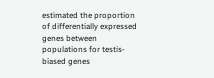estimated the proportion of differentially expressed genes between populations for testis-biased genes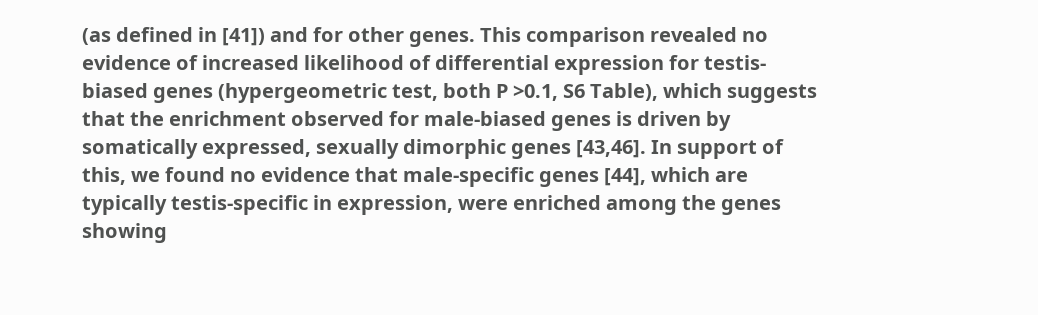(as defined in [41]) and for other genes. This comparison revealed no evidence of increased likelihood of differential expression for testis-biased genes (hypergeometric test, both P >0.1, S6 Table), which suggests that the enrichment observed for male-biased genes is driven by somatically expressed, sexually dimorphic genes [43,46]. In support of this, we found no evidence that male-specific genes [44], which are typically testis-specific in expression, were enriched among the genes showing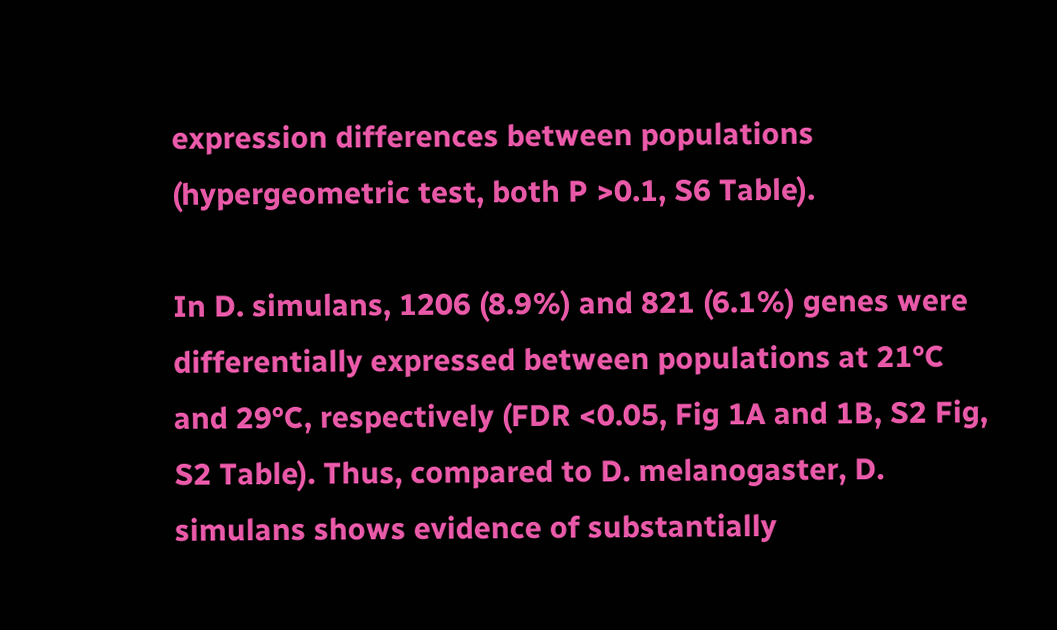expression differences between populations (hypergeometric test, both P >0.1, S6 Table).

In D. simulans, 1206 (8.9%) and 821 (6.1%) genes were differentially expressed between populations at 21°C and 29°C, respectively (FDR <0.05, Fig 1A and 1B, S2 Fig, S2 Table). Thus, compared to D. melanogaster, D. simulans shows evidence of substantially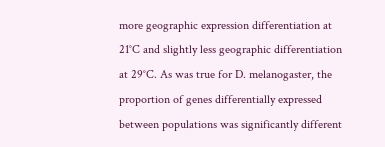more geographic expression differentiation at 21°C and slightly less geographic differentiation at 29°C. As was true for D. melanogaster, the proportion of genes differentially expressed between populations was significantly different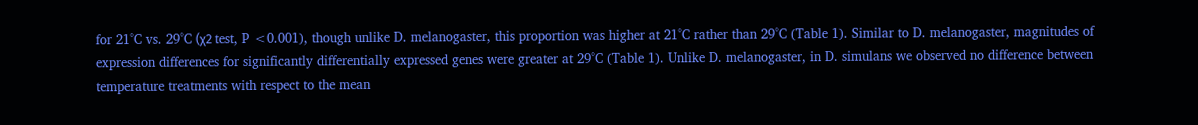for 21°C vs. 29°C (χ2 test, P <0.001), though unlike D. melanogaster, this proportion was higher at 21°C rather than 29°C (Table 1). Similar to D. melanogaster, magnitudes of expression differences for significantly differentially expressed genes were greater at 29°C (Table 1). Unlike D. melanogaster, in D. simulans we observed no difference between temperature treatments with respect to the mean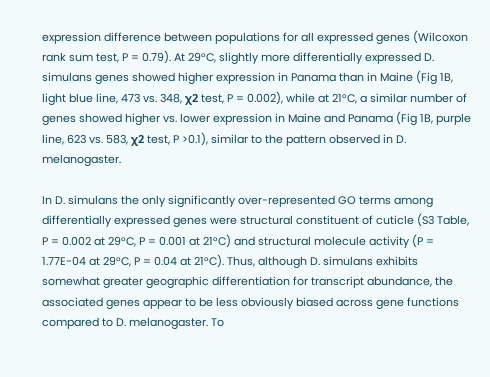expression difference between populations for all expressed genes (Wilcoxon rank sum test, P = 0.79). At 29°C, slightly more differentially expressed D. simulans genes showed higher expression in Panama than in Maine (Fig 1B, light blue line, 473 vs. 348, χ2 test, P = 0.002), while at 21°C, a similar number of genes showed higher vs. lower expression in Maine and Panama (Fig 1B, purple line, 623 vs. 583, χ2 test, P >0.1), similar to the pattern observed in D. melanogaster.

In D. simulans the only significantly over-represented GO terms among differentially expressed genes were structural constituent of cuticle (S3 Table, P = 0.002 at 29°C, P = 0.001 at 21°C) and structural molecule activity (P = 1.77E-04 at 29°C, P = 0.04 at 21°C). Thus, although D. simulans exhibits somewhat greater geographic differentiation for transcript abundance, the associated genes appear to be less obviously biased across gene functions compared to D. melanogaster. To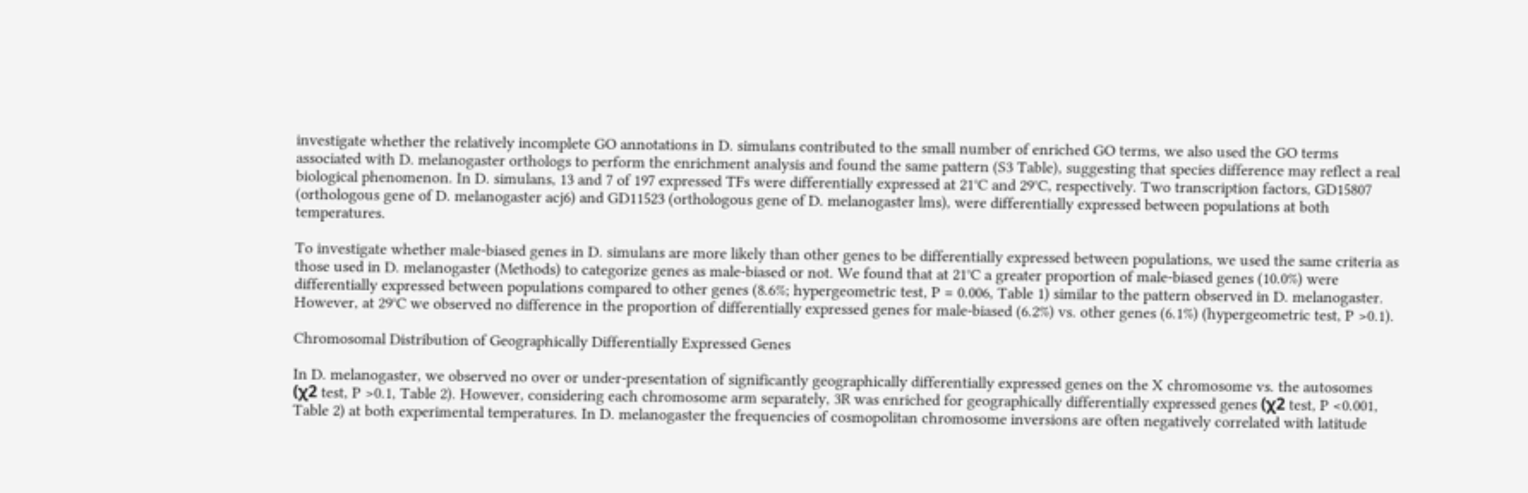investigate whether the relatively incomplete GO annotations in D. simulans contributed to the small number of enriched GO terms, we also used the GO terms associated with D. melanogaster orthologs to perform the enrichment analysis and found the same pattern (S3 Table), suggesting that species difference may reflect a real biological phenomenon. In D. simulans, 13 and 7 of 197 expressed TFs were differentially expressed at 21°C and 29°C, respectively. Two transcription factors, GD15807 (orthologous gene of D. melanogaster acj6) and GD11523 (orthologous gene of D. melanogaster lms), were differentially expressed between populations at both temperatures.

To investigate whether male-biased genes in D. simulans are more likely than other genes to be differentially expressed between populations, we used the same criteria as those used in D. melanogaster (Methods) to categorize genes as male-biased or not. We found that at 21°C a greater proportion of male-biased genes (10.0%) were differentially expressed between populations compared to other genes (8.6%; hypergeometric test, P = 0.006, Table 1) similar to the pattern observed in D. melanogaster. However, at 29°C we observed no difference in the proportion of differentially expressed genes for male-biased (6.2%) vs. other genes (6.1%) (hypergeometric test, P >0.1).

Chromosomal Distribution of Geographically Differentially Expressed Genes

In D. melanogaster, we observed no over or under-presentation of significantly geographically differentially expressed genes on the X chromosome vs. the autosomes (χ2 test, P >0.1, Table 2). However, considering each chromosome arm separately, 3R was enriched for geographically differentially expressed genes (χ2 test, P <0.001, Table 2) at both experimental temperatures. In D. melanogaster the frequencies of cosmopolitan chromosome inversions are often negatively correlated with latitude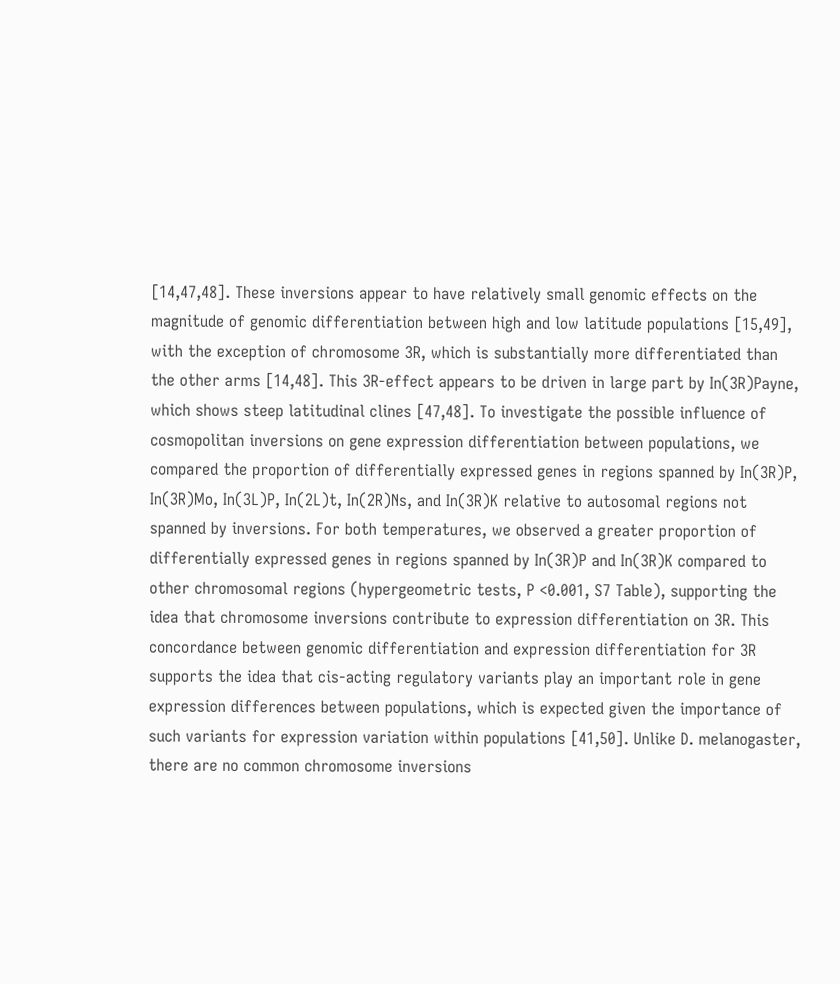[14,47,48]. These inversions appear to have relatively small genomic effects on the magnitude of genomic differentiation between high and low latitude populations [15,49], with the exception of chromosome 3R, which is substantially more differentiated than the other arms [14,48]. This 3R-effect appears to be driven in large part by In(3R)Payne, which shows steep latitudinal clines [47,48]. To investigate the possible influence of cosmopolitan inversions on gene expression differentiation between populations, we compared the proportion of differentially expressed genes in regions spanned by In(3R)P, In(3R)Mo, In(3L)P, In(2L)t, In(2R)Ns, and In(3R)K relative to autosomal regions not spanned by inversions. For both temperatures, we observed a greater proportion of differentially expressed genes in regions spanned by In(3R)P and In(3R)K compared to other chromosomal regions (hypergeometric tests, P <0.001, S7 Table), supporting the idea that chromosome inversions contribute to expression differentiation on 3R. This concordance between genomic differentiation and expression differentiation for 3R supports the idea that cis-acting regulatory variants play an important role in gene expression differences between populations, which is expected given the importance of such variants for expression variation within populations [41,50]. Unlike D. melanogaster, there are no common chromosome inversions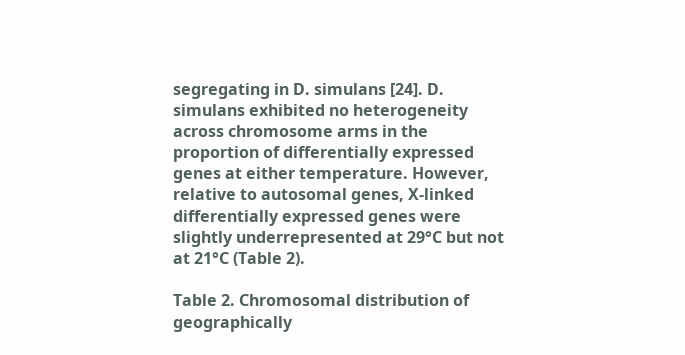segregating in D. simulans [24]. D. simulans exhibited no heterogeneity across chromosome arms in the proportion of differentially expressed genes at either temperature. However, relative to autosomal genes, X-linked differentially expressed genes were slightly underrepresented at 29°C but not at 21°C (Table 2).

Table 2. Chromosomal distribution of geographically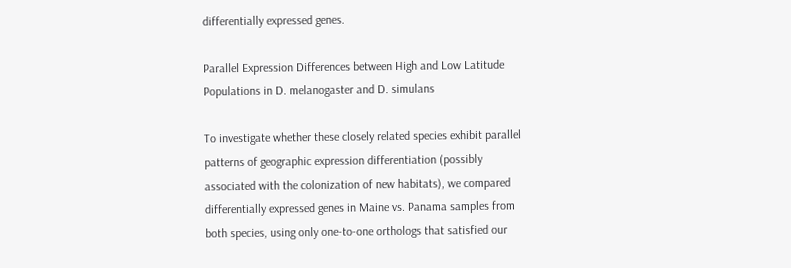differentially expressed genes.

Parallel Expression Differences between High and Low Latitude Populations in D. melanogaster and D. simulans

To investigate whether these closely related species exhibit parallel patterns of geographic expression differentiation (possibly associated with the colonization of new habitats), we compared differentially expressed genes in Maine vs. Panama samples from both species, using only one-to-one orthologs that satisfied our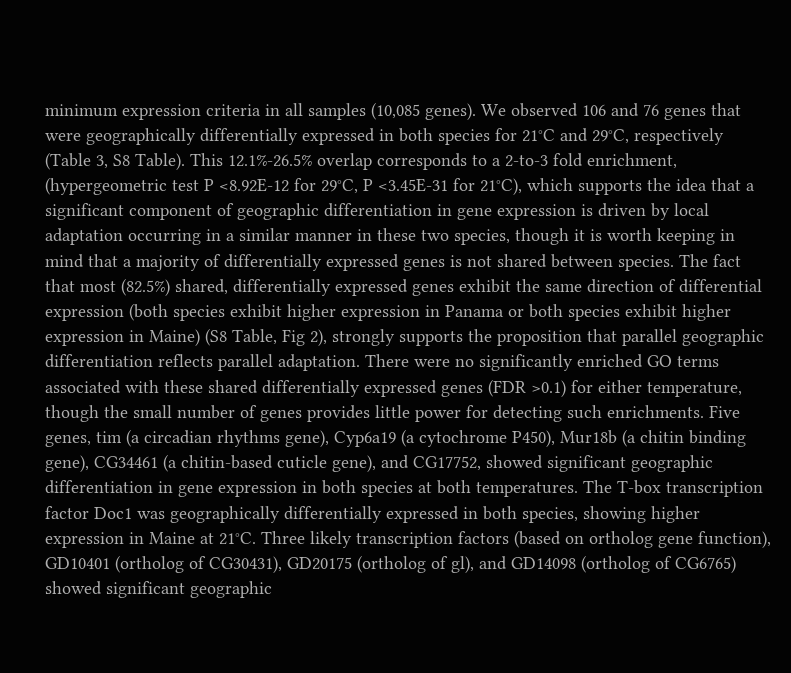minimum expression criteria in all samples (10,085 genes). We observed 106 and 76 genes that were geographically differentially expressed in both species for 21°C and 29°C, respectively (Table 3, S8 Table). This 12.1%-26.5% overlap corresponds to a 2-to-3 fold enrichment, (hypergeometric test P <8.92E-12 for 29°C, P <3.45E-31 for 21°C), which supports the idea that a significant component of geographic differentiation in gene expression is driven by local adaptation occurring in a similar manner in these two species, though it is worth keeping in mind that a majority of differentially expressed genes is not shared between species. The fact that most (82.5%) shared, differentially expressed genes exhibit the same direction of differential expression (both species exhibit higher expression in Panama or both species exhibit higher expression in Maine) (S8 Table, Fig 2), strongly supports the proposition that parallel geographic differentiation reflects parallel adaptation. There were no significantly enriched GO terms associated with these shared differentially expressed genes (FDR >0.1) for either temperature, though the small number of genes provides little power for detecting such enrichments. Five genes, tim (a circadian rhythms gene), Cyp6a19 (a cytochrome P450), Mur18b (a chitin binding gene), CG34461 (a chitin-based cuticle gene), and CG17752, showed significant geographic differentiation in gene expression in both species at both temperatures. The T-box transcription factor Doc1 was geographically differentially expressed in both species, showing higher expression in Maine at 21°C. Three likely transcription factors (based on ortholog gene function), GD10401 (ortholog of CG30431), GD20175 (ortholog of gl), and GD14098 (ortholog of CG6765) showed significant geographic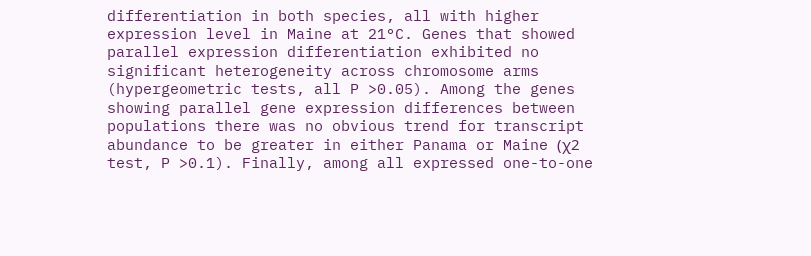differentiation in both species, all with higher expression level in Maine at 21°C. Genes that showed parallel expression differentiation exhibited no significant heterogeneity across chromosome arms (hypergeometric tests, all P >0.05). Among the genes showing parallel gene expression differences between populations there was no obvious trend for transcript abundance to be greater in either Panama or Maine (χ2 test, P >0.1). Finally, among all expressed one-to-one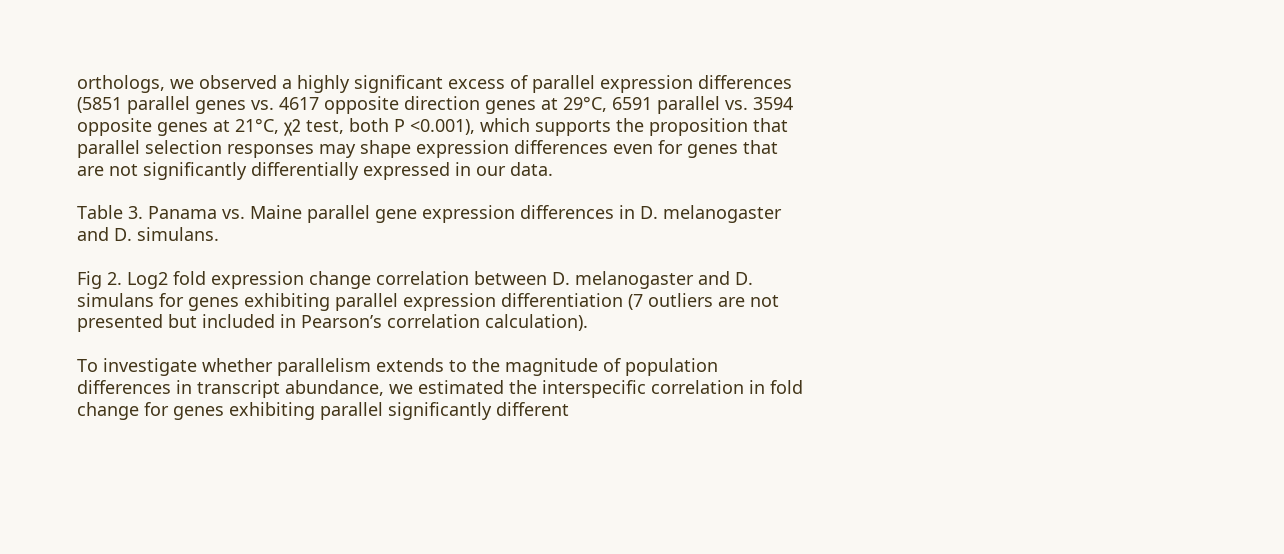orthologs, we observed a highly significant excess of parallel expression differences (5851 parallel genes vs. 4617 opposite direction genes at 29°C, 6591 parallel vs. 3594 opposite genes at 21°C, χ2 test, both P <0.001), which supports the proposition that parallel selection responses may shape expression differences even for genes that are not significantly differentially expressed in our data.

Table 3. Panama vs. Maine parallel gene expression differences in D. melanogaster and D. simulans.

Fig 2. Log2 fold expression change correlation between D. melanogaster and D. simulans for genes exhibiting parallel expression differentiation (7 outliers are not presented but included in Pearson’s correlation calculation).

To investigate whether parallelism extends to the magnitude of population differences in transcript abundance, we estimated the interspecific correlation in fold change for genes exhibiting parallel significantly different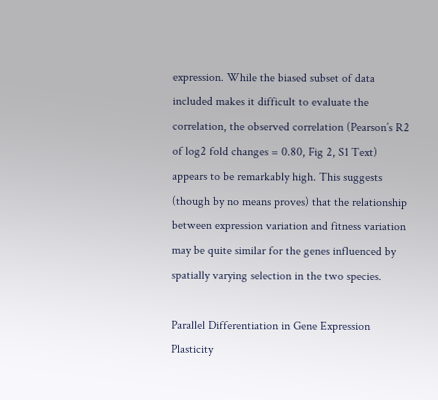expression. While the biased subset of data included makes it difficult to evaluate the correlation, the observed correlation (Pearson’s R2 of log2 fold changes = 0.80, Fig 2, S1 Text) appears to be remarkably high. This suggests (though by no means proves) that the relationship between expression variation and fitness variation may be quite similar for the genes influenced by spatially varying selection in the two species.

Parallel Differentiation in Gene Expression Plasticity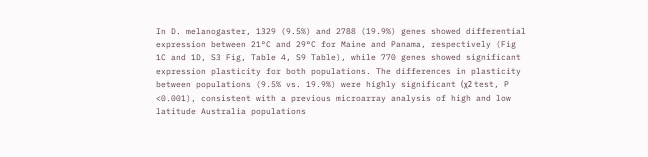In D. melanogaster, 1329 (9.5%) and 2788 (19.9%) genes showed differential expression between 21°C and 29°C for Maine and Panama, respectively (Fig 1C and 1D, S3 Fig, Table 4, S9 Table), while 770 genes showed significant expression plasticity for both populations. The differences in plasticity between populations (9.5% vs. 19.9%) were highly significant (χ2 test, P <0.001), consistent with a previous microarray analysis of high and low latitude Australia populations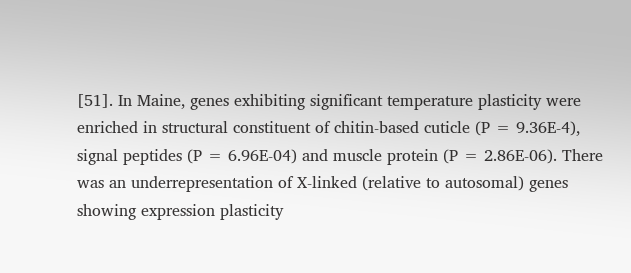[51]. In Maine, genes exhibiting significant temperature plasticity were enriched in structural constituent of chitin-based cuticle (P = 9.36E-4), signal peptides (P = 6.96E-04) and muscle protein (P = 2.86E-06). There was an underrepresentation of X-linked (relative to autosomal) genes showing expression plasticity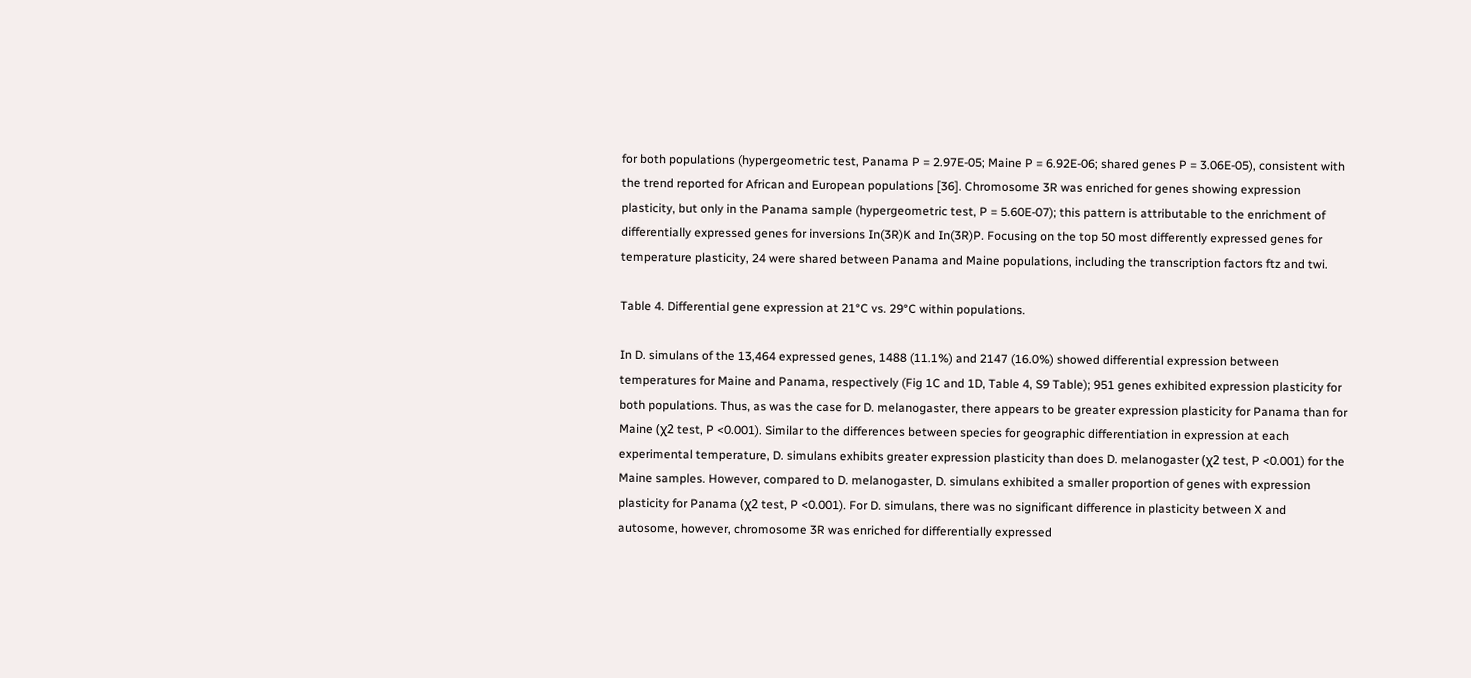for both populations (hypergeometric test, Panama P = 2.97E-05; Maine P = 6.92E-06; shared genes P = 3.06E-05), consistent with the trend reported for African and European populations [36]. Chromosome 3R was enriched for genes showing expression plasticity, but only in the Panama sample (hypergeometric test, P = 5.60E-07); this pattern is attributable to the enrichment of differentially expressed genes for inversions In(3R)K and In(3R)P. Focusing on the top 50 most differently expressed genes for temperature plasticity, 24 were shared between Panama and Maine populations, including the transcription factors ftz and twi.

Table 4. Differential gene expression at 21°C vs. 29°C within populations.

In D. simulans of the 13,464 expressed genes, 1488 (11.1%) and 2147 (16.0%) showed differential expression between temperatures for Maine and Panama, respectively (Fig 1C and 1D, Table 4, S9 Table); 951 genes exhibited expression plasticity for both populations. Thus, as was the case for D. melanogaster, there appears to be greater expression plasticity for Panama than for Maine (χ2 test, P <0.001). Similar to the differences between species for geographic differentiation in expression at each experimental temperature, D. simulans exhibits greater expression plasticity than does D. melanogaster (χ2 test, P <0.001) for the Maine samples. However, compared to D. melanogaster, D. simulans exhibited a smaller proportion of genes with expression plasticity for Panama (χ2 test, P <0.001). For D. simulans, there was no significant difference in plasticity between X and autosome, however, chromosome 3R was enriched for differentially expressed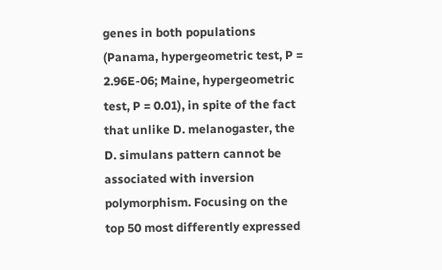genes in both populations (Panama, hypergeometric test, P = 2.96E-06; Maine, hypergeometric test, P = 0.01), in spite of the fact that unlike D. melanogaster, the D. simulans pattern cannot be associated with inversion polymorphism. Focusing on the top 50 most differently expressed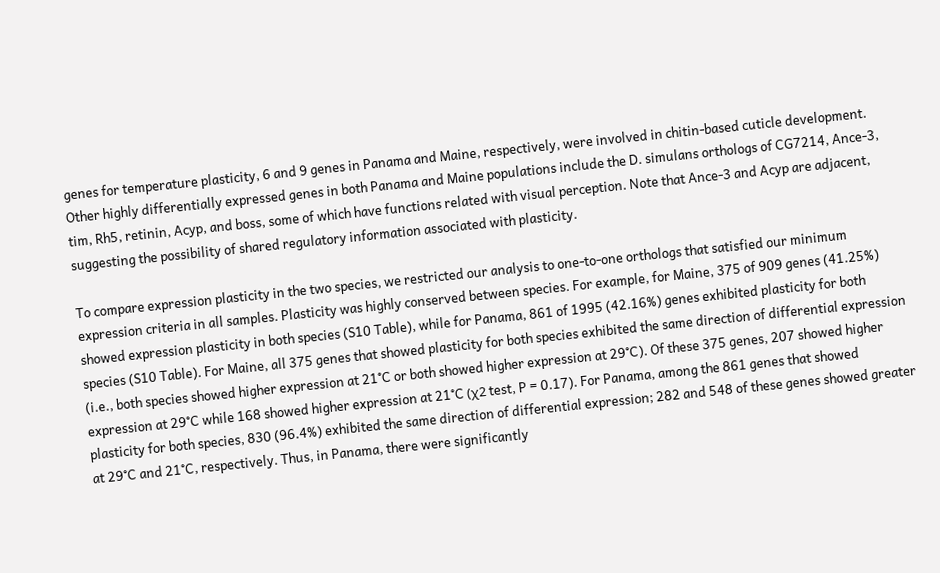genes for temperature plasticity, 6 and 9 genes in Panama and Maine, respectively, were involved in chitin-based cuticle development. Other highly differentially expressed genes in both Panama and Maine populations include the D. simulans orthologs of CG7214, Ance-3, tim, Rh5, retinin, Acyp, and boss, some of which have functions related with visual perception. Note that Ance-3 and Acyp are adjacent, suggesting the possibility of shared regulatory information associated with plasticity.

To compare expression plasticity in the two species, we restricted our analysis to one-to-one orthologs that satisfied our minimum expression criteria in all samples. Plasticity was highly conserved between species. For example, for Maine, 375 of 909 genes (41.25%) showed expression plasticity in both species (S10 Table), while for Panama, 861 of 1995 (42.16%) genes exhibited plasticity for both species (S10 Table). For Maine, all 375 genes that showed plasticity for both species exhibited the same direction of differential expression (i.e., both species showed higher expression at 21°C or both showed higher expression at 29°C). Of these 375 genes, 207 showed higher expression at 29°C while 168 showed higher expression at 21°C (χ2 test, P = 0.17). For Panama, among the 861 genes that showed plasticity for both species, 830 (96.4%) exhibited the same direction of differential expression; 282 and 548 of these genes showed greater at 29°C and 21°C, respectively. Thus, in Panama, there were significantly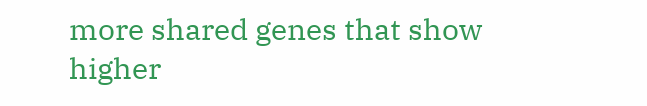more shared genes that show higher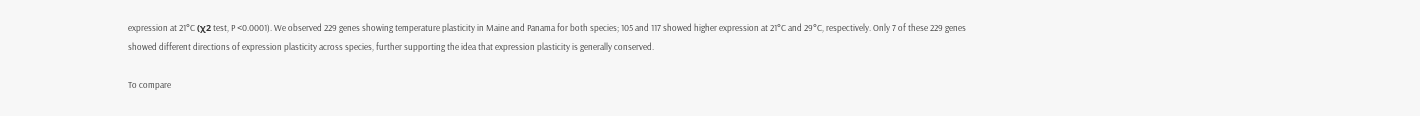expression at 21°C (χ2 test, P <0.0001). We observed 229 genes showing temperature plasticity in Maine and Panama for both species; 105 and 117 showed higher expression at 21°C and 29°C, respectively. Only 7 of these 229 genes showed different directions of expression plasticity across species, further supporting the idea that expression plasticity is generally conserved.

To compare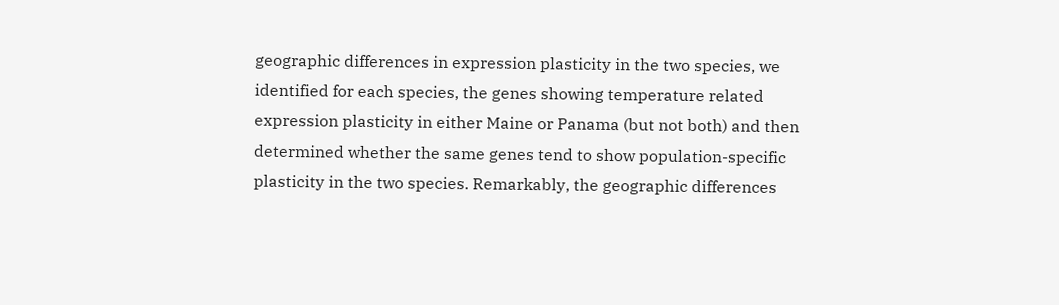geographic differences in expression plasticity in the two species, we identified for each species, the genes showing temperature related expression plasticity in either Maine or Panama (but not both) and then determined whether the same genes tend to show population-specific plasticity in the two species. Remarkably, the geographic differences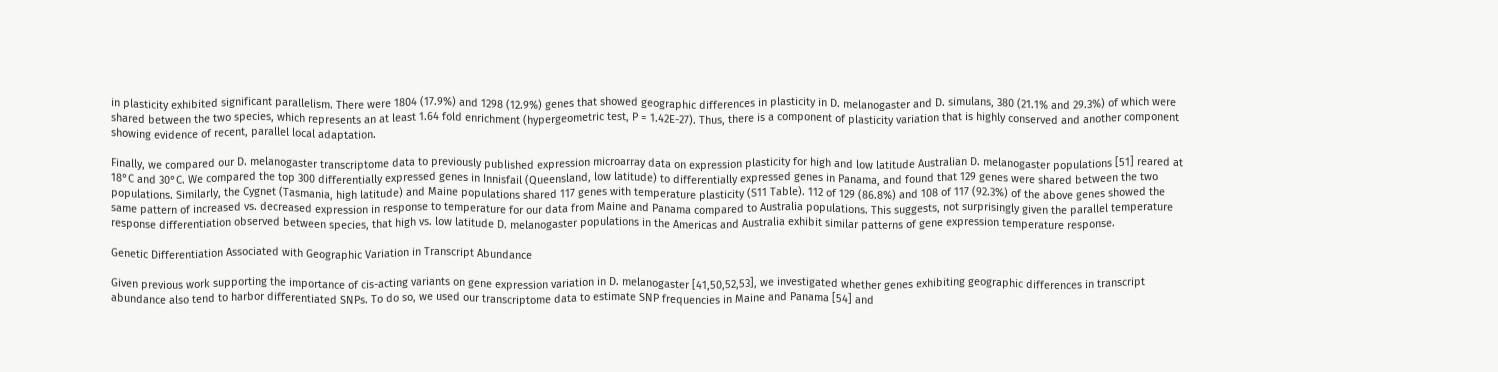in plasticity exhibited significant parallelism. There were 1804 (17.9%) and 1298 (12.9%) genes that showed geographic differences in plasticity in D. melanogaster and D. simulans, 380 (21.1% and 29.3%) of which were shared between the two species, which represents an at least 1.64 fold enrichment (hypergeometric test, P = 1.42E-27). Thus, there is a component of plasticity variation that is highly conserved and another component showing evidence of recent, parallel local adaptation.

Finally, we compared our D. melanogaster transcriptome data to previously published expression microarray data on expression plasticity for high and low latitude Australian D. melanogaster populations [51] reared at 18°C and 30°C. We compared the top 300 differentially expressed genes in Innisfail (Queensland, low latitude) to differentially expressed genes in Panama, and found that 129 genes were shared between the two populations. Similarly, the Cygnet (Tasmania, high latitude) and Maine populations shared 117 genes with temperature plasticity (S11 Table). 112 of 129 (86.8%) and 108 of 117 (92.3%) of the above genes showed the same pattern of increased vs. decreased expression in response to temperature for our data from Maine and Panama compared to Australia populations. This suggests, not surprisingly given the parallel temperature response differentiation observed between species, that high vs. low latitude D. melanogaster populations in the Americas and Australia exhibit similar patterns of gene expression temperature response.

Genetic Differentiation Associated with Geographic Variation in Transcript Abundance

Given previous work supporting the importance of cis-acting variants on gene expression variation in D. melanogaster [41,50,52,53], we investigated whether genes exhibiting geographic differences in transcript abundance also tend to harbor differentiated SNPs. To do so, we used our transcriptome data to estimate SNP frequencies in Maine and Panama [54] and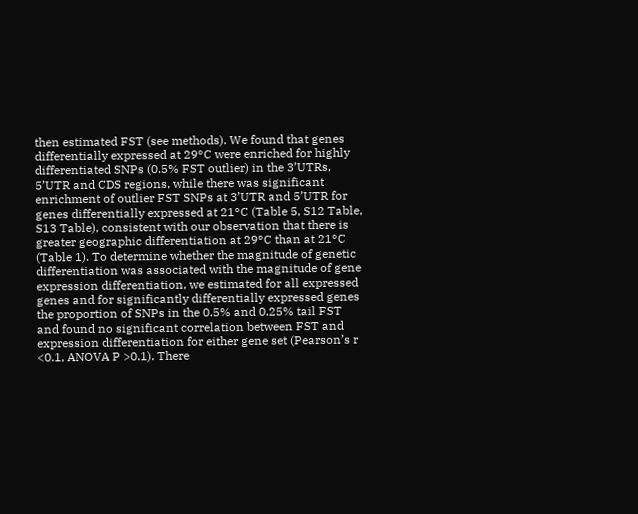then estimated FST (see methods). We found that genes differentially expressed at 29°C were enriched for highly differentiated SNPs (0.5% FST outlier) in the 3’UTRs, 5’UTR and CDS regions, while there was significant enrichment of outlier FST SNPs at 3’UTR and 5’UTR for genes differentially expressed at 21°C (Table 5, S12 Table, S13 Table), consistent with our observation that there is greater geographic differentiation at 29°C than at 21°C (Table 1). To determine whether the magnitude of genetic differentiation was associated with the magnitude of gene expression differentiation, we estimated for all expressed genes and for significantly differentially expressed genes the proportion of SNPs in the 0.5% and 0.25% tail FST and found no significant correlation between FST and expression differentiation for either gene set (Pearson’s r <0.1, ANOVA P >0.1). There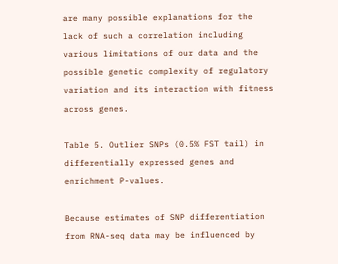are many possible explanations for the lack of such a correlation including various limitations of our data and the possible genetic complexity of regulatory variation and its interaction with fitness across genes.

Table 5. Outlier SNPs (0.5% FST tail) in differentially expressed genes and enrichment P-values.

Because estimates of SNP differentiation from RNA-seq data may be influenced by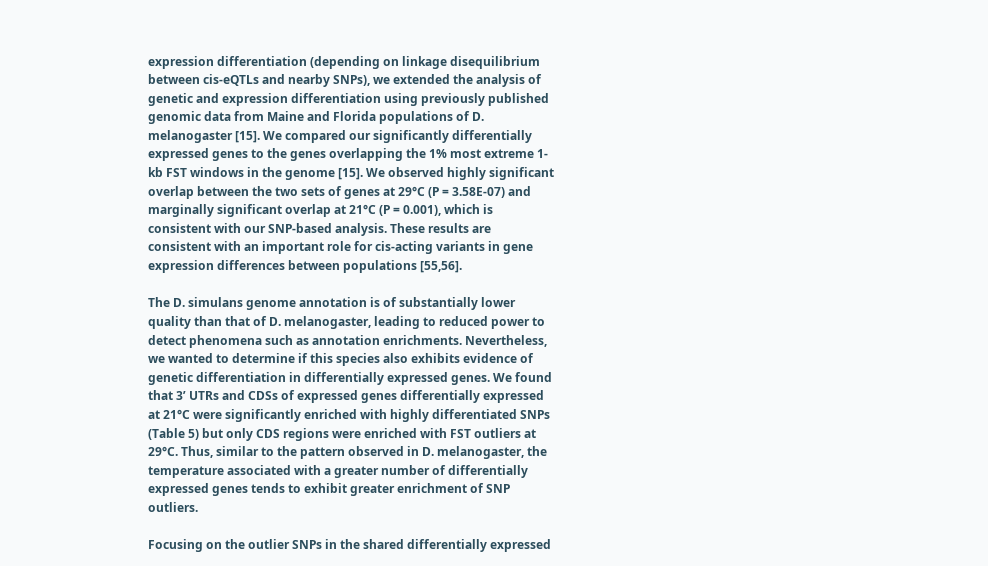expression differentiation (depending on linkage disequilibrium between cis-eQTLs and nearby SNPs), we extended the analysis of genetic and expression differentiation using previously published genomic data from Maine and Florida populations of D. melanogaster [15]. We compared our significantly differentially expressed genes to the genes overlapping the 1% most extreme 1-kb FST windows in the genome [15]. We observed highly significant overlap between the two sets of genes at 29°C (P = 3.58E-07) and marginally significant overlap at 21°C (P = 0.001), which is consistent with our SNP-based analysis. These results are consistent with an important role for cis-acting variants in gene expression differences between populations [55,56].

The D. simulans genome annotation is of substantially lower quality than that of D. melanogaster, leading to reduced power to detect phenomena such as annotation enrichments. Nevertheless, we wanted to determine if this species also exhibits evidence of genetic differentiation in differentially expressed genes. We found that 3’ UTRs and CDSs of expressed genes differentially expressed at 21°C were significantly enriched with highly differentiated SNPs (Table 5) but only CDS regions were enriched with FST outliers at 29°C. Thus, similar to the pattern observed in D. melanogaster, the temperature associated with a greater number of differentially expressed genes tends to exhibit greater enrichment of SNP outliers.

Focusing on the outlier SNPs in the shared differentially expressed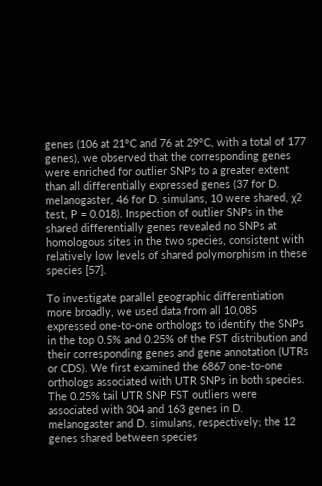genes (106 at 21°C and 76 at 29°C, with a total of 177 genes), we observed that the corresponding genes were enriched for outlier SNPs to a greater extent than all differentially expressed genes (37 for D. melanogaster, 46 for D. simulans, 10 were shared, χ2 test, P = 0.018). Inspection of outlier SNPs in the shared differentially genes revealed no SNPs at homologous sites in the two species, consistent with relatively low levels of shared polymorphism in these species [57].

To investigate parallel geographic differentiation more broadly, we used data from all 10,085 expressed one-to-one orthologs to identify the SNPs in the top 0.5% and 0.25% of the FST distribution and their corresponding genes and gene annotation (UTRs or CDS). We first examined the 6867 one-to-one orthologs associated with UTR SNPs in both species. The 0.25% tail UTR SNP FST outliers were associated with 304 and 163 genes in D. melanogaster and D. simulans, respectively; the 12 genes shared between species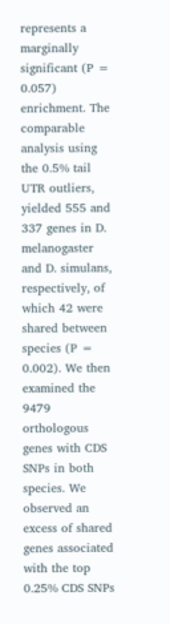represents a marginally significant (P = 0.057) enrichment. The comparable analysis using the 0.5% tail UTR outliers, yielded 555 and 337 genes in D. melanogaster and D. simulans, respectively, of which 42 were shared between species (P = 0.002). We then examined the 9479 orthologous genes with CDS SNPs in both species. We observed an excess of shared genes associated with the top 0.25% CDS SNPs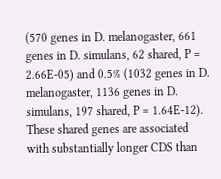(570 genes in D. melanogaster, 661 genes in D. simulans, 62 shared, P = 2.66E-05) and 0.5% (1032 genes in D. melanogaster, 1136 genes in D. simulans, 197 shared, P = 1.64E-12). These shared genes are associated with substantially longer CDS than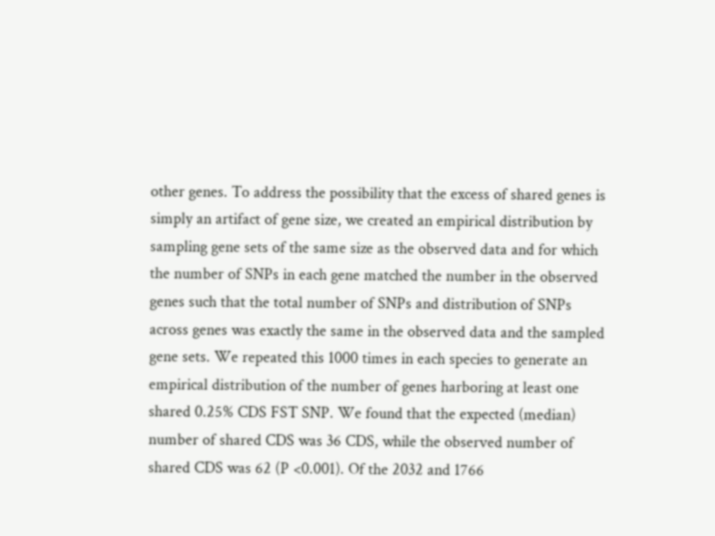other genes. To address the possibility that the excess of shared genes is simply an artifact of gene size, we created an empirical distribution by sampling gene sets of the same size as the observed data and for which the number of SNPs in each gene matched the number in the observed genes such that the total number of SNPs and distribution of SNPs across genes was exactly the same in the observed data and the sampled gene sets. We repeated this 1000 times in each species to generate an empirical distribution of the number of genes harboring at least one shared 0.25% CDS FST SNP. We found that the expected (median) number of shared CDS was 36 CDS, while the observed number of shared CDS was 62 (P <0.001). Of the 2032 and 1766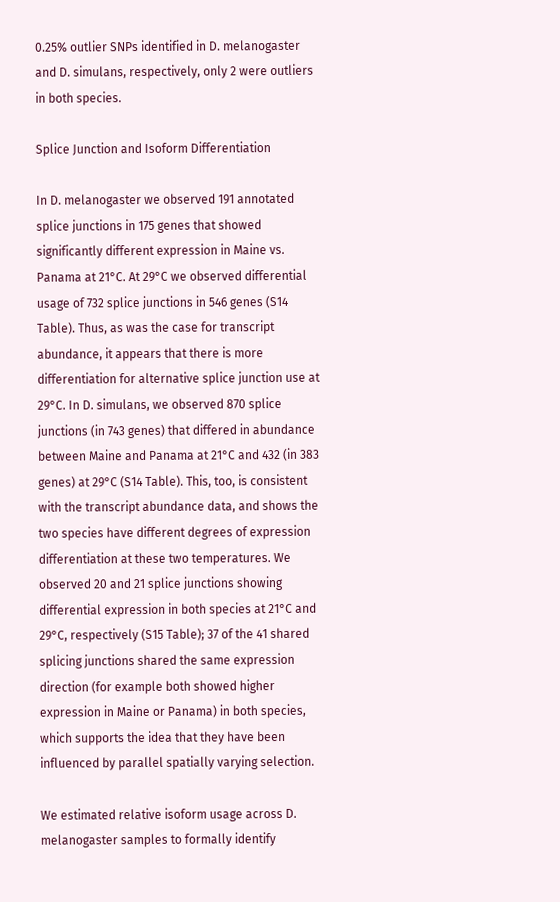0.25% outlier SNPs identified in D. melanogaster and D. simulans, respectively, only 2 were outliers in both species.

Splice Junction and Isoform Differentiation

In D. melanogaster we observed 191 annotated splice junctions in 175 genes that showed significantly different expression in Maine vs. Panama at 21°C. At 29°C we observed differential usage of 732 splice junctions in 546 genes (S14 Table). Thus, as was the case for transcript abundance, it appears that there is more differentiation for alternative splice junction use at 29°C. In D. simulans, we observed 870 splice junctions (in 743 genes) that differed in abundance between Maine and Panama at 21°C and 432 (in 383 genes) at 29°C (S14 Table). This, too, is consistent with the transcript abundance data, and shows the two species have different degrees of expression differentiation at these two temperatures. We observed 20 and 21 splice junctions showing differential expression in both species at 21°C and 29°C, respectively (S15 Table); 37 of the 41 shared splicing junctions shared the same expression direction (for example both showed higher expression in Maine or Panama) in both species, which supports the idea that they have been influenced by parallel spatially varying selection.

We estimated relative isoform usage across D. melanogaster samples to formally identify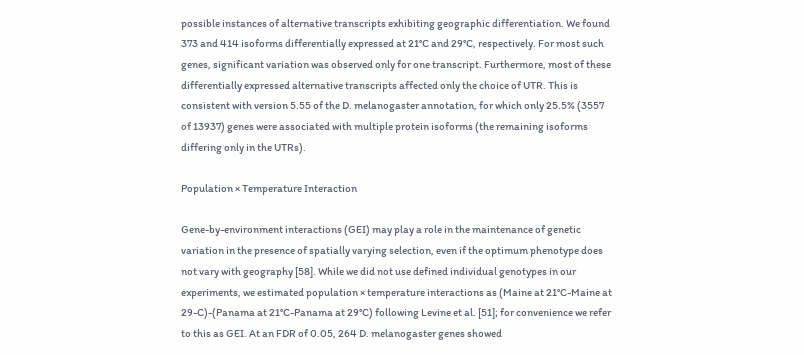possible instances of alternative transcripts exhibiting geographic differentiation. We found 373 and 414 isoforms differentially expressed at 21°C and 29°C, respectively. For most such genes, significant variation was observed only for one transcript. Furthermore, most of these differentially expressed alternative transcripts affected only the choice of UTR. This is consistent with version 5.55 of the D. melanogaster annotation, for which only 25.5% (3557 of 13937) genes were associated with multiple protein isoforms (the remaining isoforms differing only in the UTRs).

Population × Temperature Interaction

Gene-by-environment interactions (GEI) may play a role in the maintenance of genetic variation in the presence of spatially varying selection, even if the optimum phenotype does not vary with geography [58]. While we did not use defined individual genotypes in our experiments, we estimated population × temperature interactions as (Maine at 21°C-Maine at 29-C)-(Panama at 21°C-Panama at 29°C) following Levine et al. [51]; for convenience we refer to this as GEI. At an FDR of 0.05, 264 D. melanogaster genes showed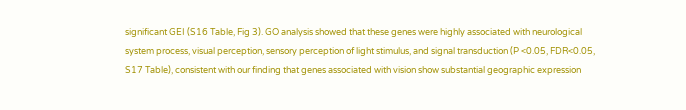significant GEI (S16 Table, Fig 3). GO analysis showed that these genes were highly associated with neurological system process, visual perception, sensory perception of light stimulus, and signal transduction (P <0.05, FDR<0.05, S17 Table), consistent with our finding that genes associated with vision show substantial geographic expression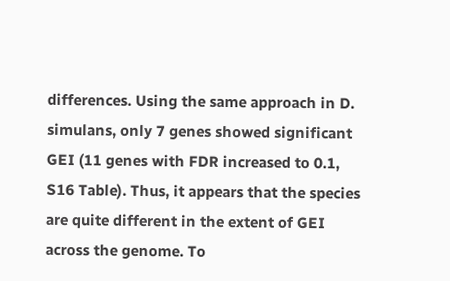differences. Using the same approach in D. simulans, only 7 genes showed significant GEI (11 genes with FDR increased to 0.1, S16 Table). Thus, it appears that the species are quite different in the extent of GEI across the genome. To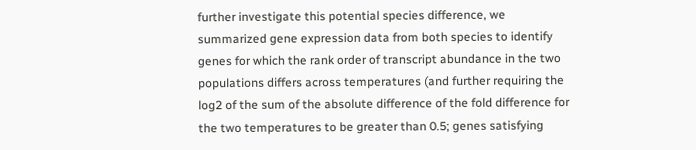further investigate this potential species difference, we summarized gene expression data from both species to identify genes for which the rank order of transcript abundance in the two populations differs across temperatures (and further requiring the log2 of the sum of the absolute difference of the fold difference for the two temperatures to be greater than 0.5; genes satisfying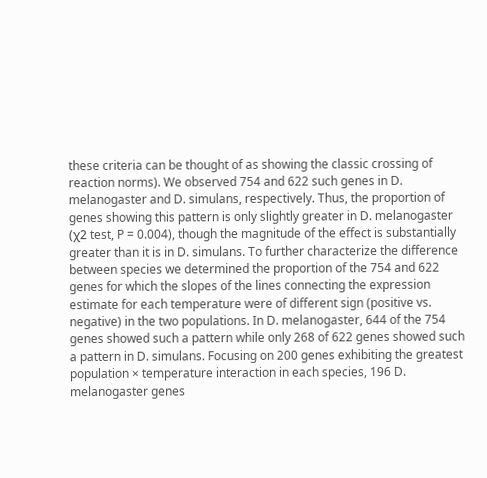these criteria can be thought of as showing the classic crossing of reaction norms). We observed 754 and 622 such genes in D. melanogaster and D. simulans, respectively. Thus, the proportion of genes showing this pattern is only slightly greater in D. melanogaster (χ2 test, P = 0.004), though the magnitude of the effect is substantially greater than it is in D. simulans. To further characterize the difference between species we determined the proportion of the 754 and 622 genes for which the slopes of the lines connecting the expression estimate for each temperature were of different sign (positive vs. negative) in the two populations. In D. melanogaster, 644 of the 754 genes showed such a pattern while only 268 of 622 genes showed such a pattern in D. simulans. Focusing on 200 genes exhibiting the greatest population × temperature interaction in each species, 196 D. melanogaster genes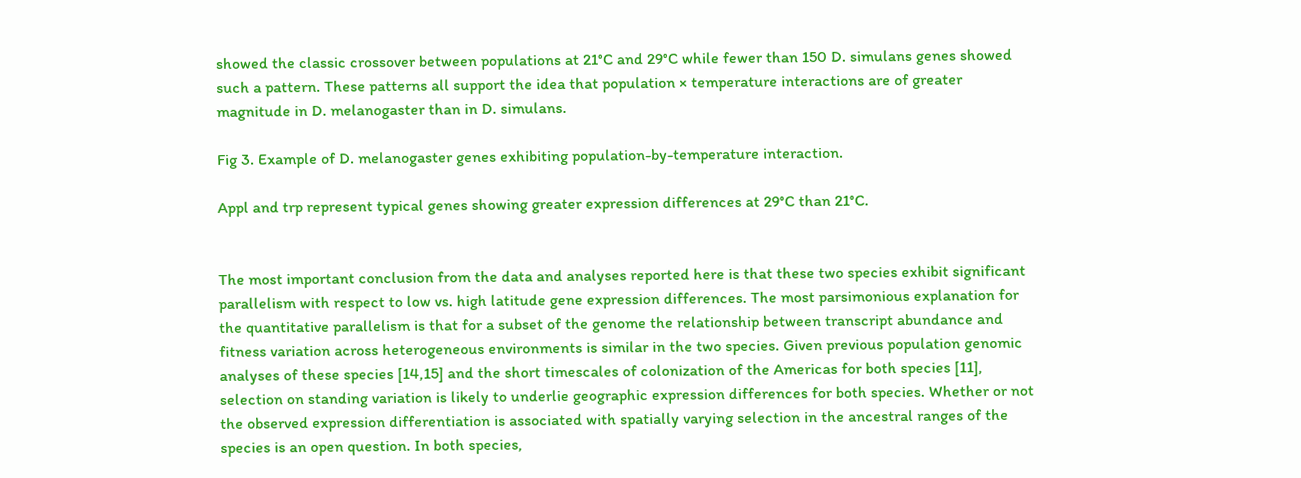showed the classic crossover between populations at 21°C and 29°C while fewer than 150 D. simulans genes showed such a pattern. These patterns all support the idea that population × temperature interactions are of greater magnitude in D. melanogaster than in D. simulans.

Fig 3. Example of D. melanogaster genes exhibiting population-by-temperature interaction.

Appl and trp represent typical genes showing greater expression differences at 29°C than 21°C.


The most important conclusion from the data and analyses reported here is that these two species exhibit significant parallelism with respect to low vs. high latitude gene expression differences. The most parsimonious explanation for the quantitative parallelism is that for a subset of the genome the relationship between transcript abundance and fitness variation across heterogeneous environments is similar in the two species. Given previous population genomic analyses of these species [14,15] and the short timescales of colonization of the Americas for both species [11], selection on standing variation is likely to underlie geographic expression differences for both species. Whether or not the observed expression differentiation is associated with spatially varying selection in the ancestral ranges of the species is an open question. In both species,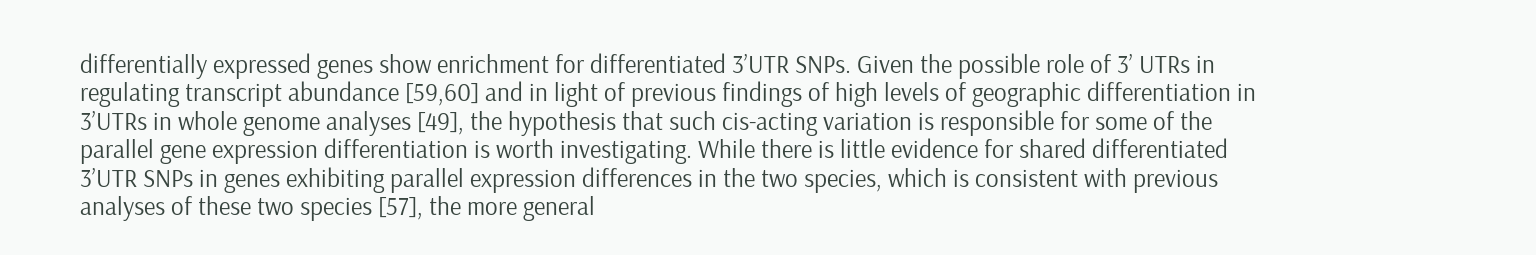differentially expressed genes show enrichment for differentiated 3’UTR SNPs. Given the possible role of 3’ UTRs in regulating transcript abundance [59,60] and in light of previous findings of high levels of geographic differentiation in 3’UTRs in whole genome analyses [49], the hypothesis that such cis-acting variation is responsible for some of the parallel gene expression differentiation is worth investigating. While there is little evidence for shared differentiated 3’UTR SNPs in genes exhibiting parallel expression differences in the two species, which is consistent with previous analyses of these two species [57], the more general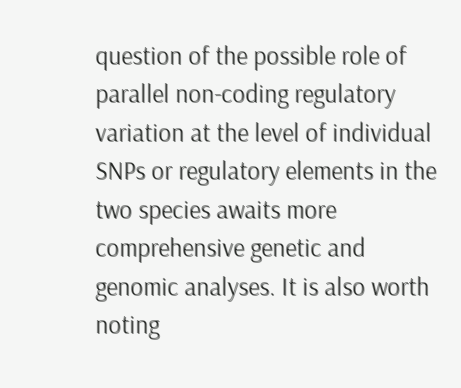question of the possible role of parallel non-coding regulatory variation at the level of individual SNPs or regulatory elements in the two species awaits more comprehensive genetic and genomic analyses. It is also worth noting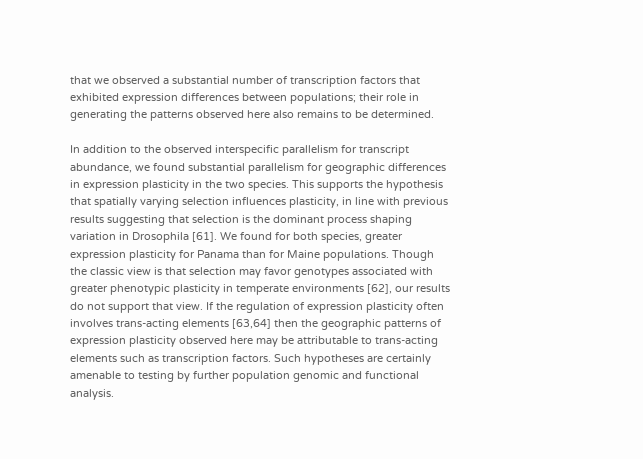that we observed a substantial number of transcription factors that exhibited expression differences between populations; their role in generating the patterns observed here also remains to be determined.

In addition to the observed interspecific parallelism for transcript abundance, we found substantial parallelism for geographic differences in expression plasticity in the two species. This supports the hypothesis that spatially varying selection influences plasticity, in line with previous results suggesting that selection is the dominant process shaping variation in Drosophila [61]. We found for both species, greater expression plasticity for Panama than for Maine populations. Though the classic view is that selection may favor genotypes associated with greater phenotypic plasticity in temperate environments [62], our results do not support that view. If the regulation of expression plasticity often involves trans-acting elements [63,64] then the geographic patterns of expression plasticity observed here may be attributable to trans-acting elements such as transcription factors. Such hypotheses are certainly amenable to testing by further population genomic and functional analysis.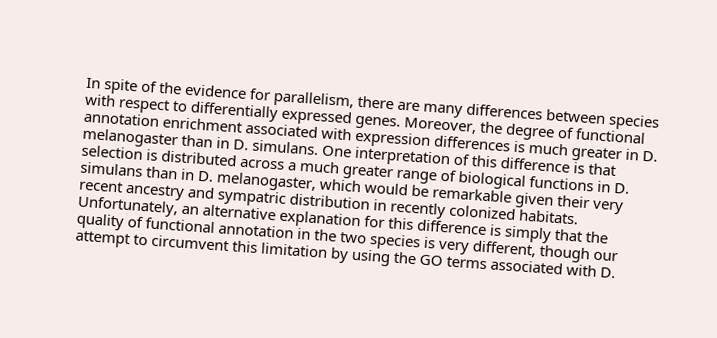In spite of the evidence for parallelism, there are many differences between species with respect to differentially expressed genes. Moreover, the degree of functional annotation enrichment associated with expression differences is much greater in D. melanogaster than in D. simulans. One interpretation of this difference is that selection is distributed across a much greater range of biological functions in D. simulans than in D. melanogaster, which would be remarkable given their very recent ancestry and sympatric distribution in recently colonized habitats. Unfortunately, an alternative explanation for this difference is simply that the quality of functional annotation in the two species is very different, though our attempt to circumvent this limitation by using the GO terms associated with D.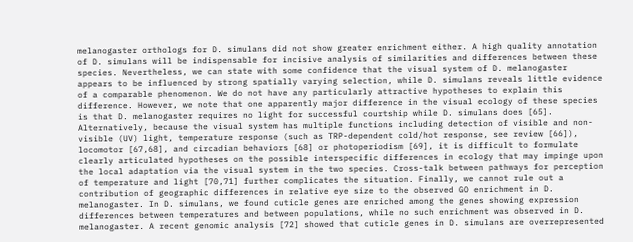melanogaster orthologs for D. simulans did not show greater enrichment either. A high quality annotation of D. simulans will be indispensable for incisive analysis of similarities and differences between these species. Nevertheless, we can state with some confidence that the visual system of D. melanogaster appears to be influenced by strong spatially varying selection, while D. simulans reveals little evidence of a comparable phenomenon. We do not have any particularly attractive hypotheses to explain this difference. However, we note that one apparently major difference in the visual ecology of these species is that D. melanogaster requires no light for successful courtship while D. simulans does [65]. Alternatively, because the visual system has multiple functions including detection of visible and non-visible (UV) light, temperature response (such as TRP-dependent cold/hot response, see review [66]), locomotor [67,68], and circadian behaviors [68] or photoperiodism [69], it is difficult to formulate clearly articulated hypotheses on the possible interspecific differences in ecology that may impinge upon the local adaptation via the visual system in the two species. Cross-talk between pathways for perception of temperature and light [70,71] further complicates the situation. Finally, we cannot rule out a contribution of geographic differences in relative eye size to the observed GO enrichment in D. melanogaster. In D. simulans, we found cuticle genes are enriched among the genes showing expression differences between temperatures and between populations, while no such enrichment was observed in D. melanogaster. A recent genomic analysis [72] showed that cuticle genes in D. simulans are overrepresented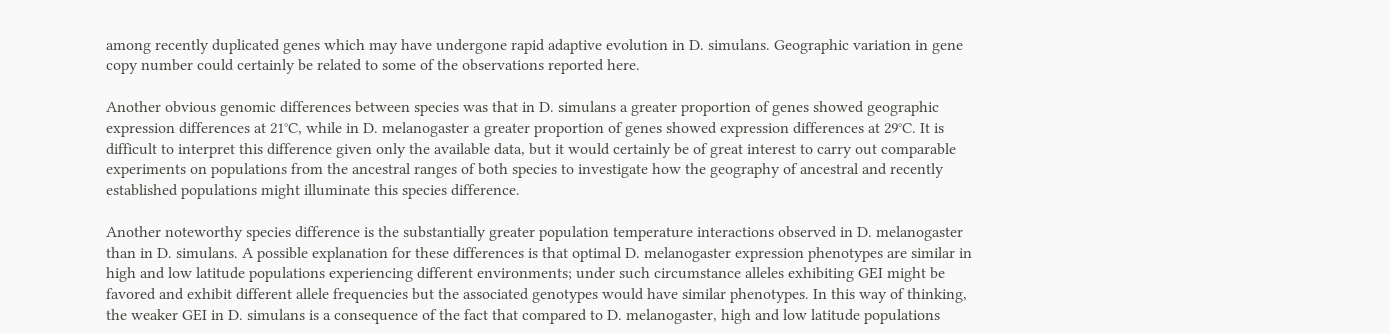among recently duplicated genes which may have undergone rapid adaptive evolution in D. simulans. Geographic variation in gene copy number could certainly be related to some of the observations reported here.

Another obvious genomic differences between species was that in D. simulans a greater proportion of genes showed geographic expression differences at 21°C, while in D. melanogaster a greater proportion of genes showed expression differences at 29°C. It is difficult to interpret this difference given only the available data, but it would certainly be of great interest to carry out comparable experiments on populations from the ancestral ranges of both species to investigate how the geography of ancestral and recently established populations might illuminate this species difference.

Another noteworthy species difference is the substantially greater population temperature interactions observed in D. melanogaster than in D. simulans. A possible explanation for these differences is that optimal D. melanogaster expression phenotypes are similar in high and low latitude populations experiencing different environments; under such circumstance alleles exhibiting GEI might be favored and exhibit different allele frequencies but the associated genotypes would have similar phenotypes. In this way of thinking, the weaker GEI in D. simulans is a consequence of the fact that compared to D. melanogaster, high and low latitude populations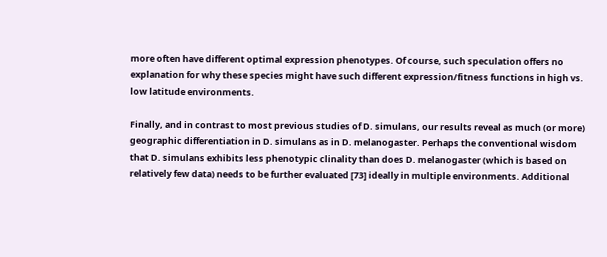more often have different optimal expression phenotypes. Of course, such speculation offers no explanation for why these species might have such different expression/fitness functions in high vs. low latitude environments.

Finally, and in contrast to most previous studies of D. simulans, our results reveal as much (or more) geographic differentiation in D. simulans as in D. melanogaster. Perhaps the conventional wisdom that D. simulans exhibits less phenotypic clinality than does D. melanogaster (which is based on relatively few data) needs to be further evaluated [73] ideally in multiple environments. Additional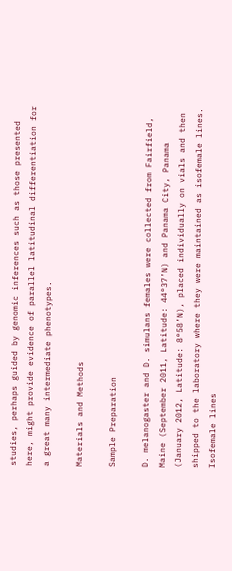studies, perhaps guided by genomic inferences such as those presented here, might provide evidence of parallel latitudinal differentiation for a great many intermediate phenotypes.

Materials and Methods

Sample Preparation

D. melanogaster and D. simulans females were collected from Fairfield, Maine (September 2011, Latitude: 44°37’N) and Panama City, Panama (January 2012, Latitude: 8°58’N), placed individually on vials and then shipped to the laboratory where they were maintained as isofemale lines. Isofemale lines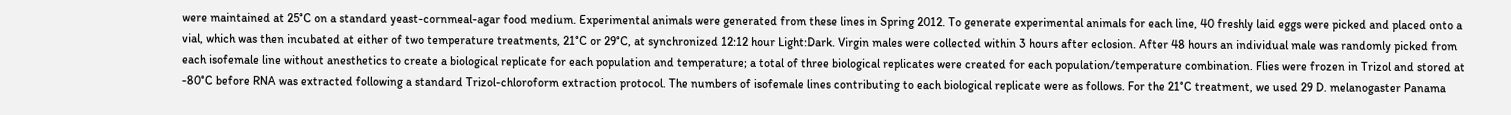were maintained at 25°C on a standard yeast-cornmeal-agar food medium. Experimental animals were generated from these lines in Spring 2012. To generate experimental animals for each line, 40 freshly laid eggs were picked and placed onto a vial, which was then incubated at either of two temperature treatments, 21°C or 29°C, at synchronized 12:12 hour Light:Dark. Virgin males were collected within 3 hours after eclosion. After 48 hours an individual male was randomly picked from each isofemale line without anesthetics to create a biological replicate for each population and temperature; a total of three biological replicates were created for each population/temperature combination. Flies were frozen in Trizol and stored at -80°C before RNA was extracted following a standard Trizol-chloroform extraction protocol. The numbers of isofemale lines contributing to each biological replicate were as follows. For the 21°C treatment, we used 29 D. melanogaster Panama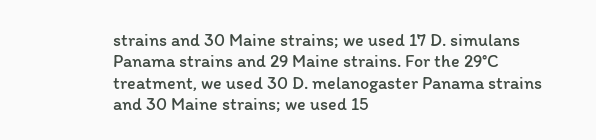strains and 30 Maine strains; we used 17 D. simulans Panama strains and 29 Maine strains. For the 29°C treatment, we used 30 D. melanogaster Panama strains and 30 Maine strains; we used 15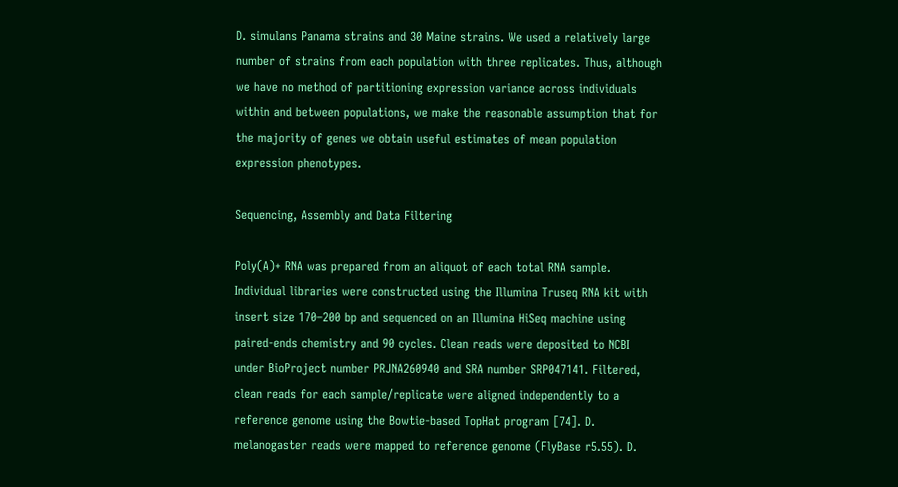D. simulans Panama strains and 30 Maine strains. We used a relatively large number of strains from each population with three replicates. Thus, although we have no method of partitioning expression variance across individuals within and between populations, we make the reasonable assumption that for the majority of genes we obtain useful estimates of mean population expression phenotypes.

Sequencing, Assembly and Data Filtering

Poly(A)+ RNA was prepared from an aliquot of each total RNA sample. Individual libraries were constructed using the Illumina Truseq RNA kit with insert size 170–200 bp and sequenced on an Illumina HiSeq machine using paired-ends chemistry and 90 cycles. Clean reads were deposited to NCBI under BioProject number PRJNA260940 and SRA number SRP047141. Filtered, clean reads for each sample/replicate were aligned independently to a reference genome using the Bowtie-based TopHat program [74]. D. melanogaster reads were mapped to reference genome (FlyBase r5.55). D.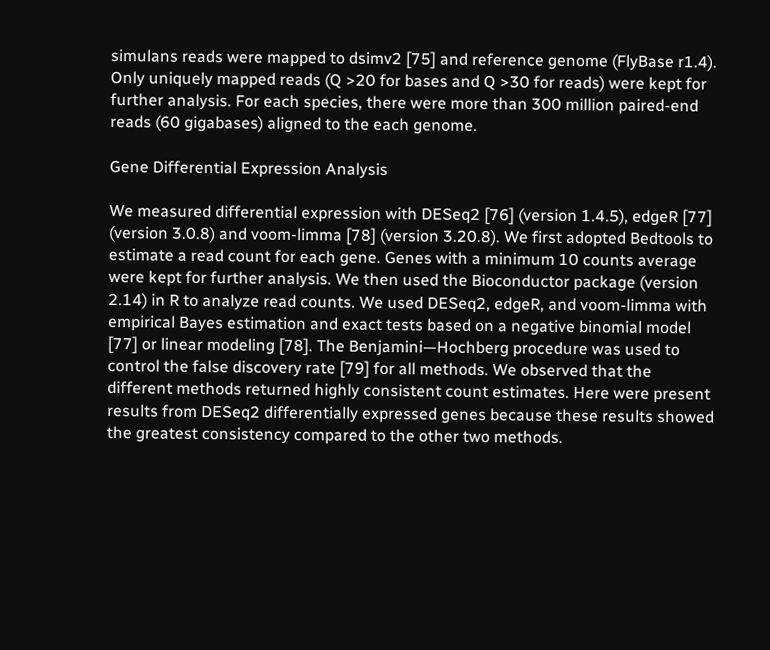simulans reads were mapped to dsimv2 [75] and reference genome (FlyBase r1.4). Only uniquely mapped reads (Q >20 for bases and Q >30 for reads) were kept for further analysis. For each species, there were more than 300 million paired-end reads (60 gigabases) aligned to the each genome.

Gene Differential Expression Analysis

We measured differential expression with DESeq2 [76] (version 1.4.5), edgeR [77] (version 3.0.8) and voom-limma [78] (version 3.20.8). We first adopted Bedtools to estimate a read count for each gene. Genes with a minimum 10 counts average were kept for further analysis. We then used the Bioconductor package (version 2.14) in R to analyze read counts. We used DESeq2, edgeR, and voom-limma with empirical Bayes estimation and exact tests based on a negative binomial model [77] or linear modeling [78]. The Benjamini—Hochberg procedure was used to control the false discovery rate [79] for all methods. We observed that the different methods returned highly consistent count estimates. Here were present results from DESeq2 differentially expressed genes because these results showed the greatest consistency compared to the other two methods.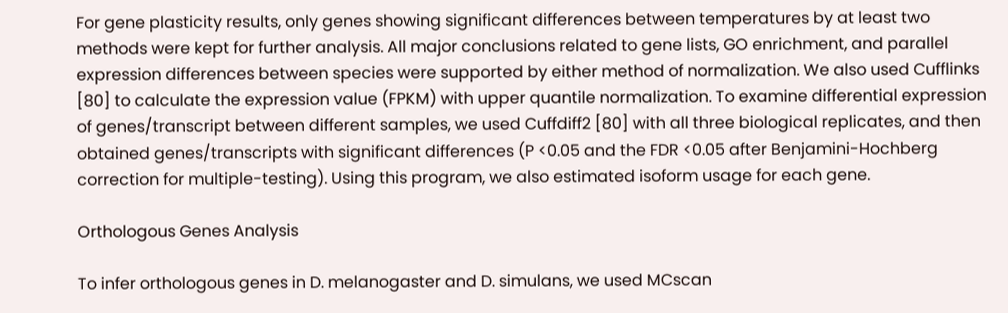For gene plasticity results, only genes showing significant differences between temperatures by at least two methods were kept for further analysis. All major conclusions related to gene lists, GO enrichment, and parallel expression differences between species were supported by either method of normalization. We also used Cufflinks [80] to calculate the expression value (FPKM) with upper quantile normalization. To examine differential expression of genes/transcript between different samples, we used Cuffdiff2 [80] with all three biological replicates, and then obtained genes/transcripts with significant differences (P <0.05 and the FDR <0.05 after Benjamini-Hochberg correction for multiple-testing). Using this program, we also estimated isoform usage for each gene.

Orthologous Genes Analysis

To infer orthologous genes in D. melanogaster and D. simulans, we used MCscan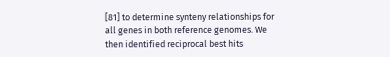[81] to determine synteny relationships for all genes in both reference genomes. We then identified reciprocal best hits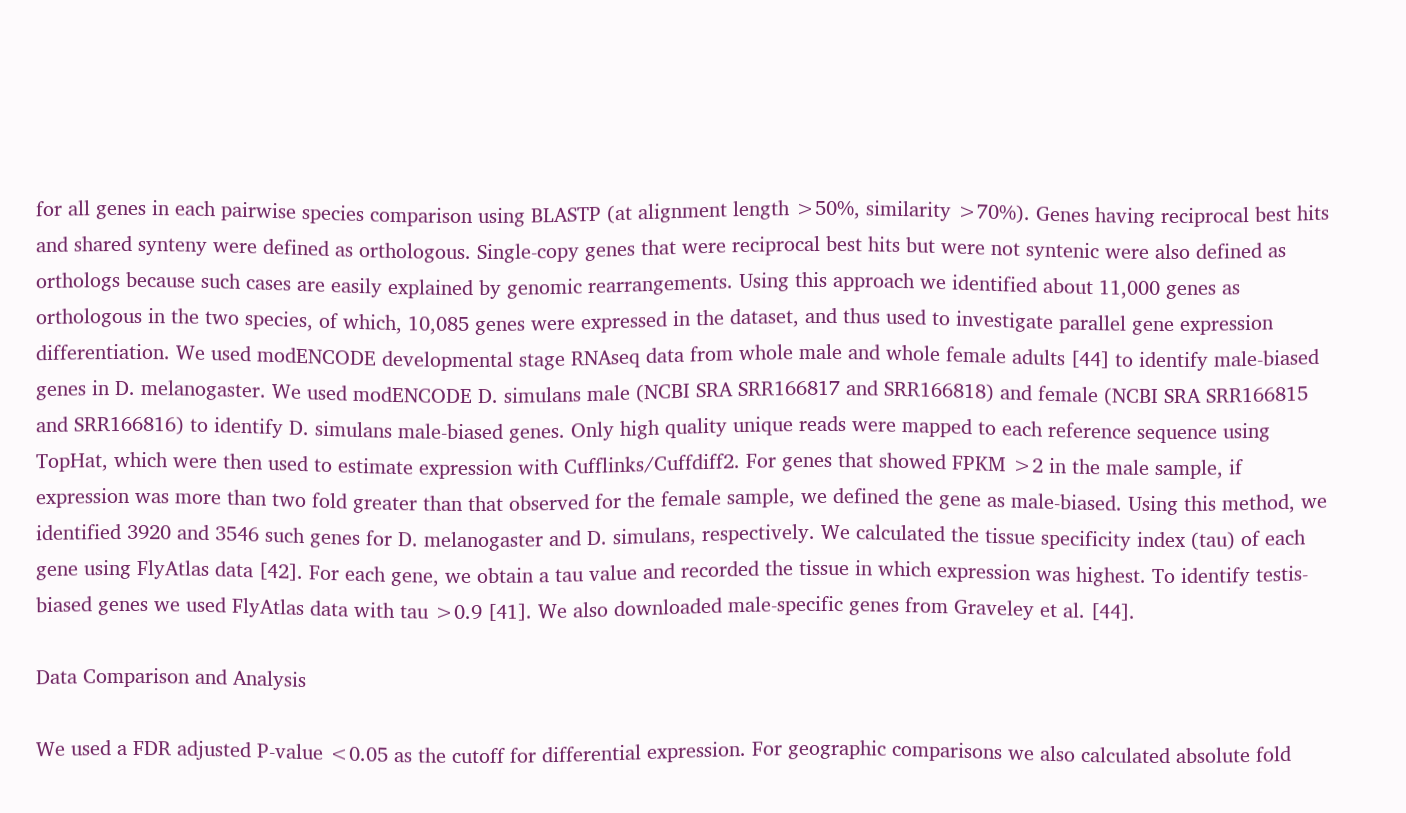for all genes in each pairwise species comparison using BLASTP (at alignment length >50%, similarity >70%). Genes having reciprocal best hits and shared synteny were defined as orthologous. Single-copy genes that were reciprocal best hits but were not syntenic were also defined as orthologs because such cases are easily explained by genomic rearrangements. Using this approach we identified about 11,000 genes as orthologous in the two species, of which, 10,085 genes were expressed in the dataset, and thus used to investigate parallel gene expression differentiation. We used modENCODE developmental stage RNAseq data from whole male and whole female adults [44] to identify male-biased genes in D. melanogaster. We used modENCODE D. simulans male (NCBI SRA SRR166817 and SRR166818) and female (NCBI SRA SRR166815 and SRR166816) to identify D. simulans male-biased genes. Only high quality unique reads were mapped to each reference sequence using TopHat, which were then used to estimate expression with Cufflinks/Cuffdiff2. For genes that showed FPKM >2 in the male sample, if expression was more than two fold greater than that observed for the female sample, we defined the gene as male-biased. Using this method, we identified 3920 and 3546 such genes for D. melanogaster and D. simulans, respectively. We calculated the tissue specificity index (tau) of each gene using FlyAtlas data [42]. For each gene, we obtain a tau value and recorded the tissue in which expression was highest. To identify testis-biased genes we used FlyAtlas data with tau >0.9 [41]. We also downloaded male-specific genes from Graveley et al. [44].

Data Comparison and Analysis

We used a FDR adjusted P-value <0.05 as the cutoff for differential expression. For geographic comparisons we also calculated absolute fold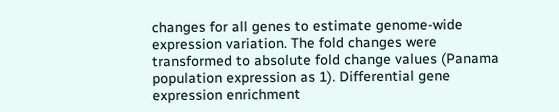changes for all genes to estimate genome-wide expression variation. The fold changes were transformed to absolute fold change values (Panama population expression as 1). Differential gene expression enrichment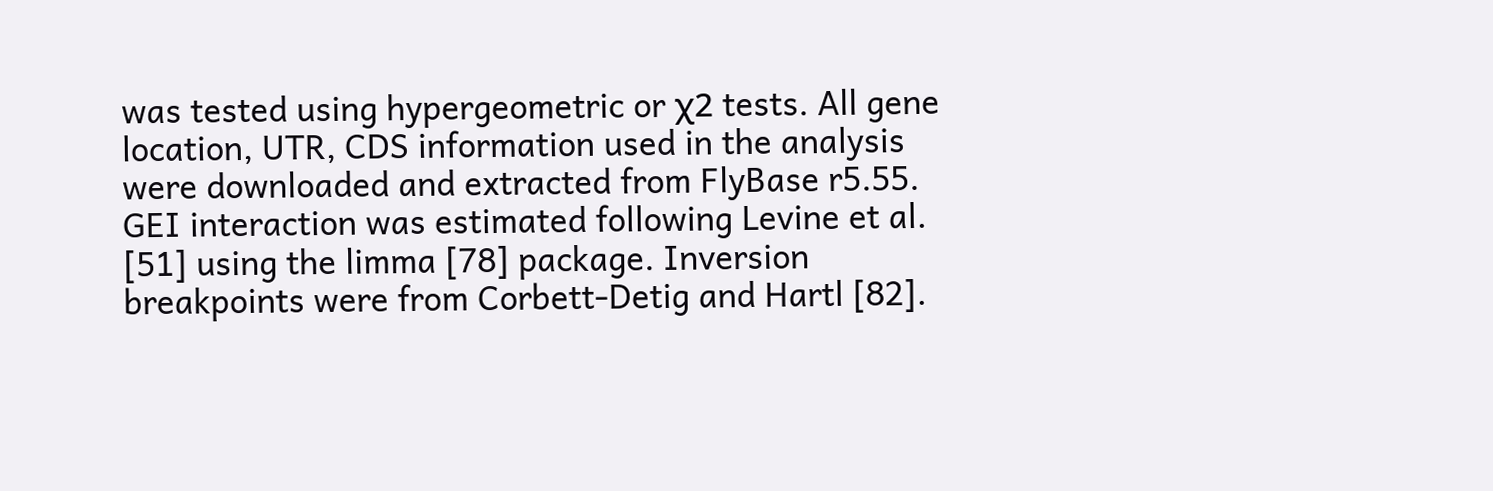was tested using hypergeometric or χ2 tests. All gene location, UTR, CDS information used in the analysis were downloaded and extracted from FlyBase r5.55. GEI interaction was estimated following Levine et al. [51] using the limma [78] package. Inversion breakpoints were from Corbett-Detig and Hartl [82].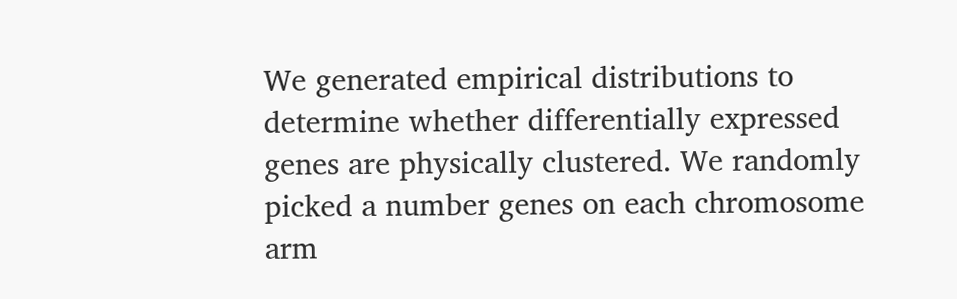We generated empirical distributions to determine whether differentially expressed genes are physically clustered. We randomly picked a number genes on each chromosome arm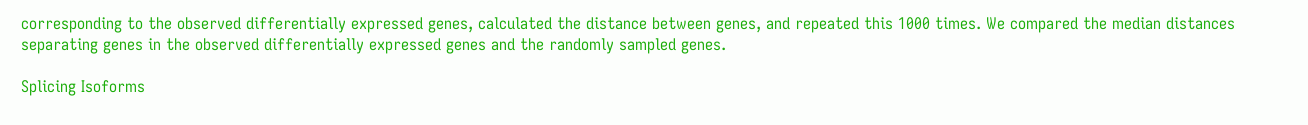corresponding to the observed differentially expressed genes, calculated the distance between genes, and repeated this 1000 times. We compared the median distances separating genes in the observed differentially expressed genes and the randomly sampled genes.

Splicing Isoforms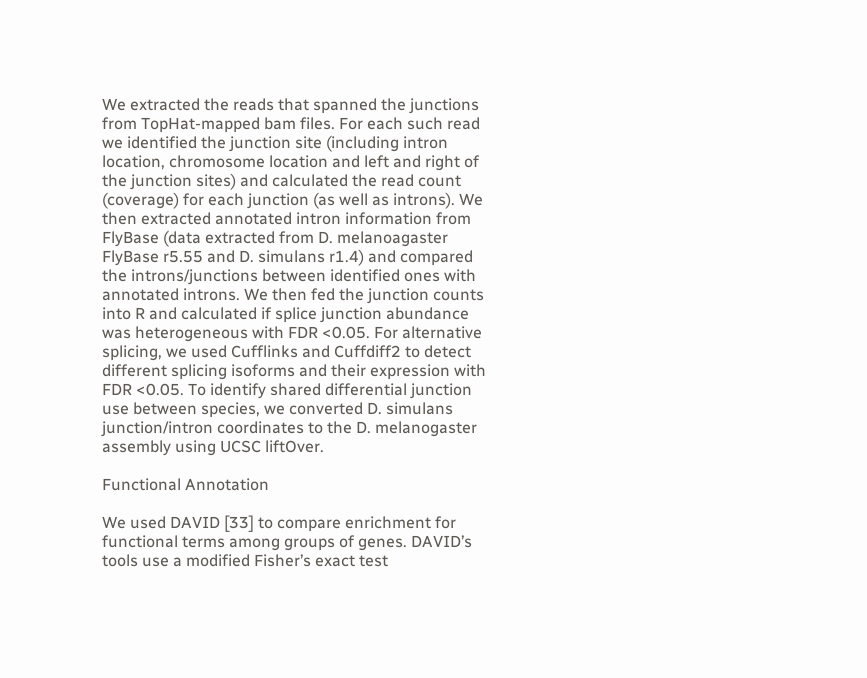We extracted the reads that spanned the junctions from TopHat-mapped bam files. For each such read we identified the junction site (including intron location, chromosome location and left and right of the junction sites) and calculated the read count (coverage) for each junction (as well as introns). We then extracted annotated intron information from FlyBase (data extracted from D. melanoagaster FlyBase r5.55 and D. simulans r1.4) and compared the introns/junctions between identified ones with annotated introns. We then fed the junction counts into R and calculated if splice junction abundance was heterogeneous with FDR <0.05. For alternative splicing, we used Cufflinks and Cuffdiff2 to detect different splicing isoforms and their expression with FDR <0.05. To identify shared differential junction use between species, we converted D. simulans junction/intron coordinates to the D. melanogaster assembly using UCSC liftOver.

Functional Annotation

We used DAVID [33] to compare enrichment for functional terms among groups of genes. DAVID’s tools use a modified Fisher’s exact test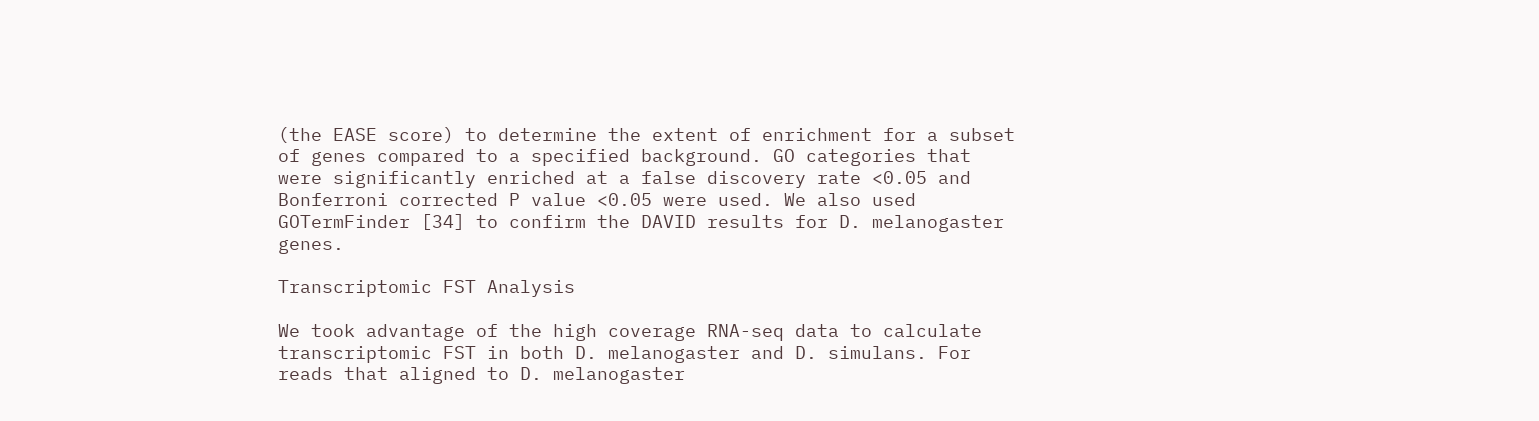(the EASE score) to determine the extent of enrichment for a subset of genes compared to a specified background. GO categories that were significantly enriched at a false discovery rate <0.05 and Bonferroni corrected P value <0.05 were used. We also used GOTermFinder [34] to confirm the DAVID results for D. melanogaster genes.

Transcriptomic FST Analysis

We took advantage of the high coverage RNA-seq data to calculate transcriptomic FST in both D. melanogaster and D. simulans. For reads that aligned to D. melanogaster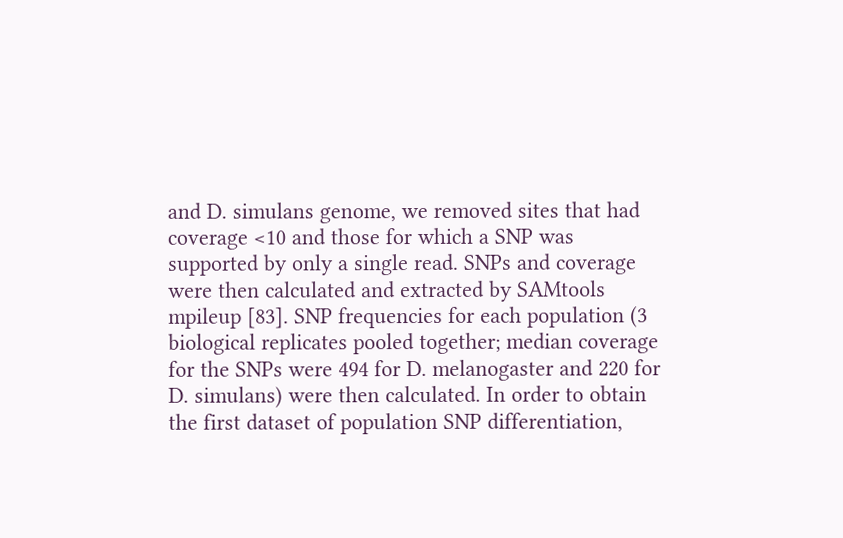and D. simulans genome, we removed sites that had coverage <10 and those for which a SNP was supported by only a single read. SNPs and coverage were then calculated and extracted by SAMtools mpileup [83]. SNP frequencies for each population (3 biological replicates pooled together; median coverage for the SNPs were 494 for D. melanogaster and 220 for D. simulans) were then calculated. In order to obtain the first dataset of population SNP differentiation,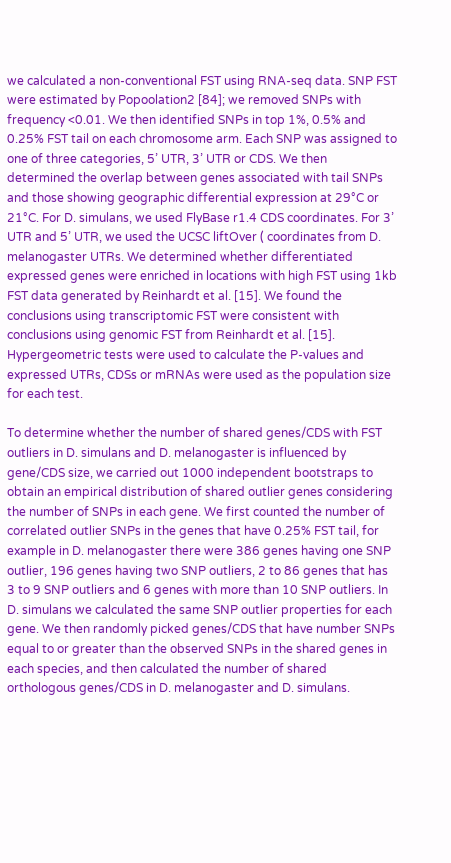we calculated a non-conventional FST using RNA-seq data. SNP FST were estimated by Popoolation2 [84]; we removed SNPs with frequency <0.01. We then identified SNPs in top 1%, 0.5% and 0.25% FST tail on each chromosome arm. Each SNP was assigned to one of three categories, 5’ UTR, 3’ UTR or CDS. We then determined the overlap between genes associated with tail SNPs and those showing geographic differential expression at 29°C or 21°C. For D. simulans, we used FlyBase r1.4 CDS coordinates. For 3’ UTR and 5’ UTR, we used the UCSC liftOver ( coordinates from D. melanogaster UTRs. We determined whether differentiated expressed genes were enriched in locations with high FST using 1kb FST data generated by Reinhardt et al. [15]. We found the conclusions using transcriptomic FST were consistent with conclusions using genomic FST from Reinhardt et al. [15]. Hypergeometric tests were used to calculate the P-values and expressed UTRs, CDSs or mRNAs were used as the population size for each test.

To determine whether the number of shared genes/CDS with FST outliers in D. simulans and D. melanogaster is influenced by gene/CDS size, we carried out 1000 independent bootstraps to obtain an empirical distribution of shared outlier genes considering the number of SNPs in each gene. We first counted the number of correlated outlier SNPs in the genes that have 0.25% FST tail, for example in D. melanogaster there were 386 genes having one SNP outlier, 196 genes having two SNP outliers, 2 to 86 genes that has 3 to 9 SNP outliers and 6 genes with more than 10 SNP outliers. In D. simulans we calculated the same SNP outlier properties for each gene. We then randomly picked genes/CDS that have number SNPs equal to or greater than the observed SNPs in the shared genes in each species, and then calculated the number of shared orthologous genes/CDS in D. melanogaster and D. simulans.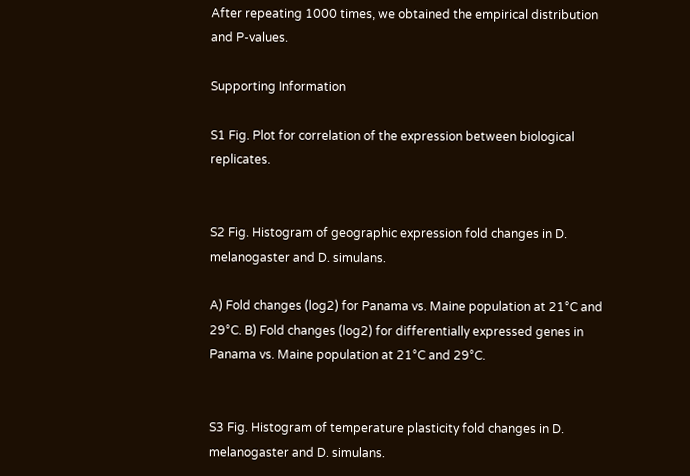After repeating 1000 times, we obtained the empirical distribution and P-values.

Supporting Information

S1 Fig. Plot for correlation of the expression between biological replicates.


S2 Fig. Histogram of geographic expression fold changes in D. melanogaster and D. simulans.

A) Fold changes (log2) for Panama vs. Maine population at 21°C and 29°C. B) Fold changes (log2) for differentially expressed genes in Panama vs. Maine population at 21°C and 29°C.


S3 Fig. Histogram of temperature plasticity fold changes in D. melanogaster and D. simulans.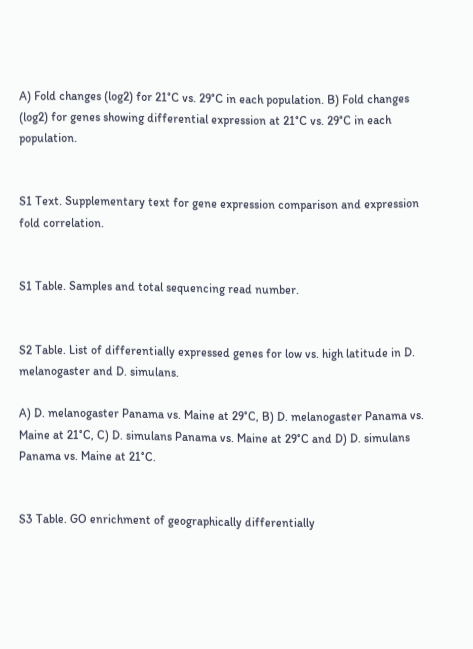A) Fold changes (log2) for 21°C vs. 29°C in each population. B) Fold changes (log2) for genes showing differential expression at 21°C vs. 29°C in each population.


S1 Text. Supplementary text for gene expression comparison and expression fold correlation.


S1 Table. Samples and total sequencing read number.


S2 Table. List of differentially expressed genes for low vs. high latitude in D. melanogaster and D. simulans.

A) D. melanogaster Panama vs. Maine at 29°C, B) D. melanogaster Panama vs. Maine at 21°C, C) D. simulans Panama vs. Maine at 29°C and D) D. simulans Panama vs. Maine at 21°C.


S3 Table. GO enrichment of geographically differentially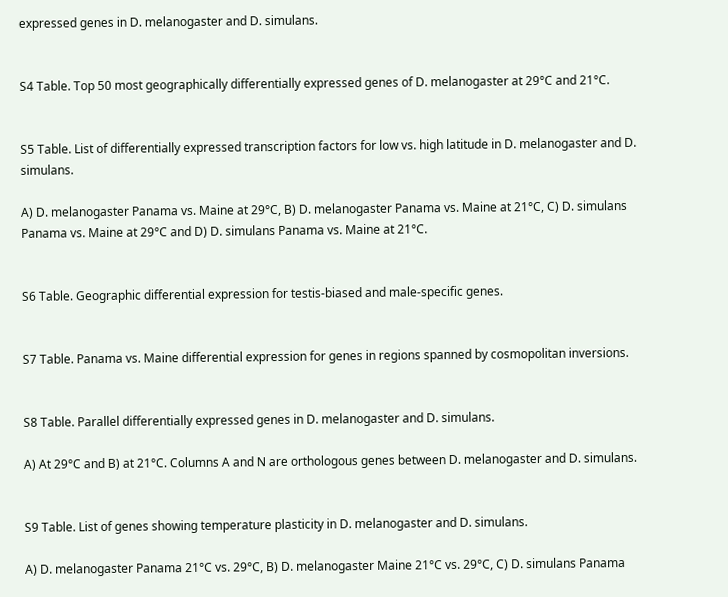expressed genes in D. melanogaster and D. simulans.


S4 Table. Top 50 most geographically differentially expressed genes of D. melanogaster at 29°C and 21°C.


S5 Table. List of differentially expressed transcription factors for low vs. high latitude in D. melanogaster and D. simulans.

A) D. melanogaster Panama vs. Maine at 29°C, B) D. melanogaster Panama vs. Maine at 21°C, C) D. simulans Panama vs. Maine at 29°C and D) D. simulans Panama vs. Maine at 21°C.


S6 Table. Geographic differential expression for testis-biased and male-specific genes.


S7 Table. Panama vs. Maine differential expression for genes in regions spanned by cosmopolitan inversions.


S8 Table. Parallel differentially expressed genes in D. melanogaster and D. simulans.

A) At 29°C and B) at 21°C. Columns A and N are orthologous genes between D. melanogaster and D. simulans.


S9 Table. List of genes showing temperature plasticity in D. melanogaster and D. simulans.

A) D. melanogaster Panama 21°C vs. 29°C, B) D. melanogaster Maine 21°C vs. 29°C, C) D. simulans Panama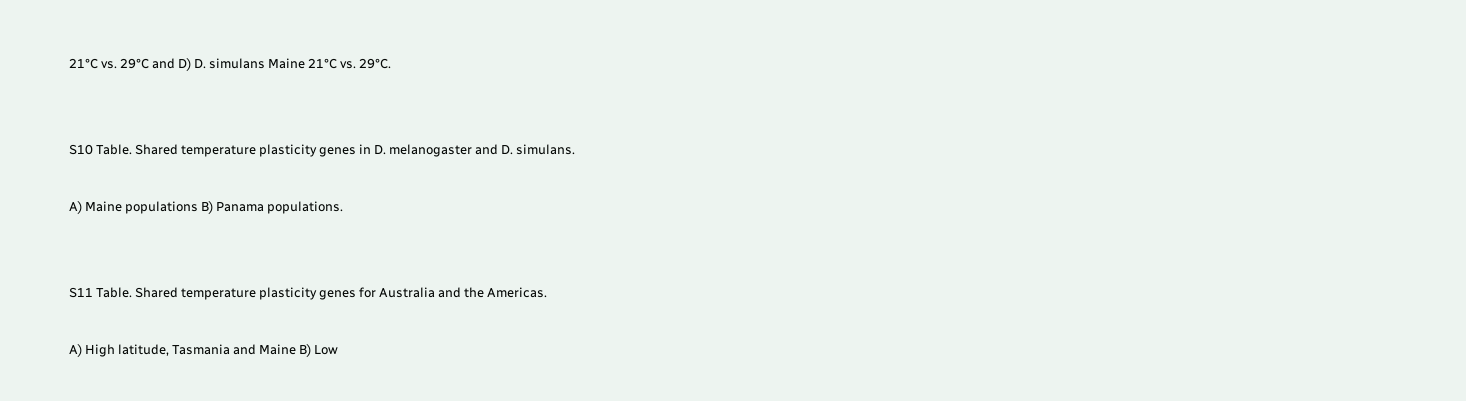21°C vs. 29°C and D) D. simulans Maine 21°C vs. 29°C.


S10 Table. Shared temperature plasticity genes in D. melanogaster and D. simulans.

A) Maine populations B) Panama populations.


S11 Table. Shared temperature plasticity genes for Australia and the Americas.

A) High latitude, Tasmania and Maine B) Low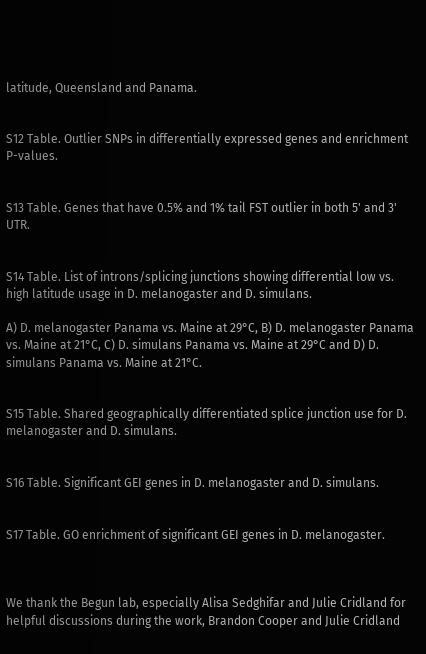latitude, Queensland and Panama.


S12 Table. Outlier SNPs in differentially expressed genes and enrichment P-values.


S13 Table. Genes that have 0.5% and 1% tail FST outlier in both 5' and 3' UTR.


S14 Table. List of introns/splicing junctions showing differential low vs. high latitude usage in D. melanogaster and D. simulans.

A) D. melanogaster Panama vs. Maine at 29°C, B) D. melanogaster Panama vs. Maine at 21°C, C) D. simulans Panama vs. Maine at 29°C and D) D. simulans Panama vs. Maine at 21°C.


S15 Table. Shared geographically differentiated splice junction use for D. melanogaster and D. simulans.


S16 Table. Significant GEI genes in D. melanogaster and D. simulans.


S17 Table. GO enrichment of significant GEI genes in D. melanogaster.



We thank the Begun lab, especially Alisa Sedghifar and Julie Cridland for helpful discussions during the work, Brandon Cooper and Julie Cridland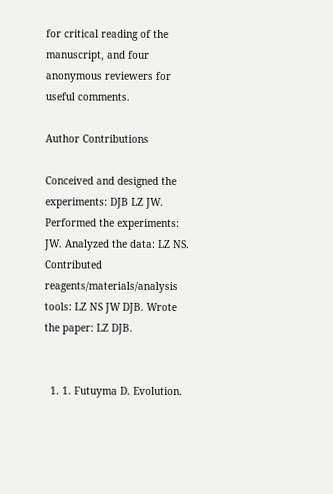for critical reading of the manuscript, and four anonymous reviewers for useful comments.

Author Contributions

Conceived and designed the experiments: DJB LZ JW. Performed the experiments: JW. Analyzed the data: LZ NS. Contributed reagents/materials/analysis tools: LZ NS JW DJB. Wrote the paper: LZ DJB.


  1. 1. Futuyma D. Evolution.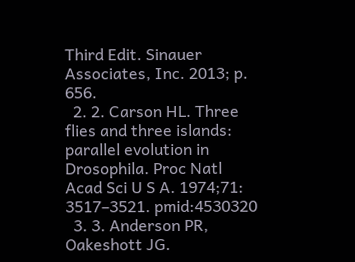Third Edit. Sinauer Associates, Inc. 2013; p. 656.
  2. 2. Carson HL. Three flies and three islands: parallel evolution in Drosophila. Proc Natl Acad Sci U S A. 1974;71: 3517–3521. pmid:4530320
  3. 3. Anderson PR, Oakeshott JG.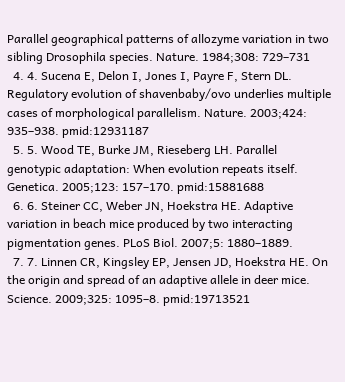Parallel geographical patterns of allozyme variation in two sibling Drosophila species. Nature. 1984;308: 729–731
  4. 4. Sucena E, Delon I, Jones I, Payre F, Stern DL. Regulatory evolution of shavenbaby/ovo underlies multiple cases of morphological parallelism. Nature. 2003;424: 935–938. pmid:12931187
  5. 5. Wood TE, Burke JM, Rieseberg LH. Parallel genotypic adaptation: When evolution repeats itself. Genetica. 2005;123: 157–170. pmid:15881688
  6. 6. Steiner CC, Weber JN, Hoekstra HE. Adaptive variation in beach mice produced by two interacting pigmentation genes. PLoS Biol. 2007;5: 1880–1889.
  7. 7. Linnen CR, Kingsley EP, Jensen JD, Hoekstra HE. On the origin and spread of an adaptive allele in deer mice. Science. 2009;325: 1095–8. pmid:19713521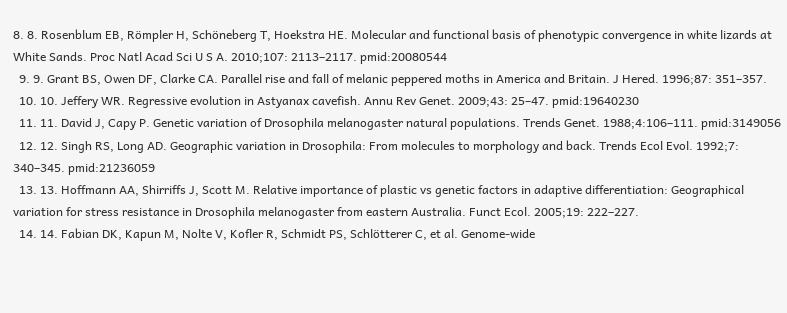8. 8. Rosenblum EB, Römpler H, Schöneberg T, Hoekstra HE. Molecular and functional basis of phenotypic convergence in white lizards at White Sands. Proc Natl Acad Sci U S A. 2010;107: 2113–2117. pmid:20080544
  9. 9. Grant BS, Owen DF, Clarke CA. Parallel rise and fall of melanic peppered moths in America and Britain. J Hered. 1996;87: 351–357.
  10. 10. Jeffery WR. Regressive evolution in Astyanax cavefish. Annu Rev Genet. 2009;43: 25–47. pmid:19640230
  11. 11. David J, Capy P. Genetic variation of Drosophila melanogaster natural populations. Trends Genet. 1988;4:106–111. pmid:3149056
  12. 12. Singh RS, Long AD. Geographic variation in Drosophila: From molecules to morphology and back. Trends Ecol Evol. 1992;7: 340–345. pmid:21236059
  13. 13. Hoffmann AA, Shirriffs J, Scott M. Relative importance of plastic vs genetic factors in adaptive differentiation: Geographical variation for stress resistance in Drosophila melanogaster from eastern Australia. Funct Ecol. 2005;19: 222–227.
  14. 14. Fabian DK, Kapun M, Nolte V, Kofler R, Schmidt PS, Schlötterer C, et al. Genome-wide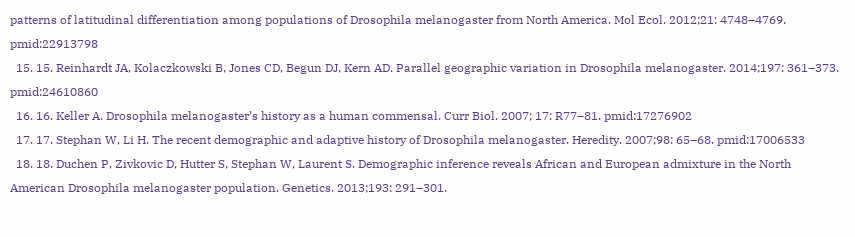patterns of latitudinal differentiation among populations of Drosophila melanogaster from North America. Mol Ecol. 2012;21: 4748–4769. pmid:22913798
  15. 15. Reinhardt JA, Kolaczkowski B, Jones CD, Begun DJ, Kern AD. Parallel geographic variation in Drosophila melanogaster. 2014;197: 361–373. pmid:24610860
  16. 16. Keller A. Drosophila melanogaster’s history as a human commensal. Curr Biol. 2007; 17: R77–81. pmid:17276902
  17. 17. Stephan W, Li H. The recent demographic and adaptive history of Drosophila melanogaster. Heredity. 2007;98: 65–68. pmid:17006533
  18. 18. Duchen P, Zivkovic D, Hutter S, Stephan W, Laurent S. Demographic inference reveals African and European admixture in the North American Drosophila melanogaster population. Genetics. 2013;193: 291–301.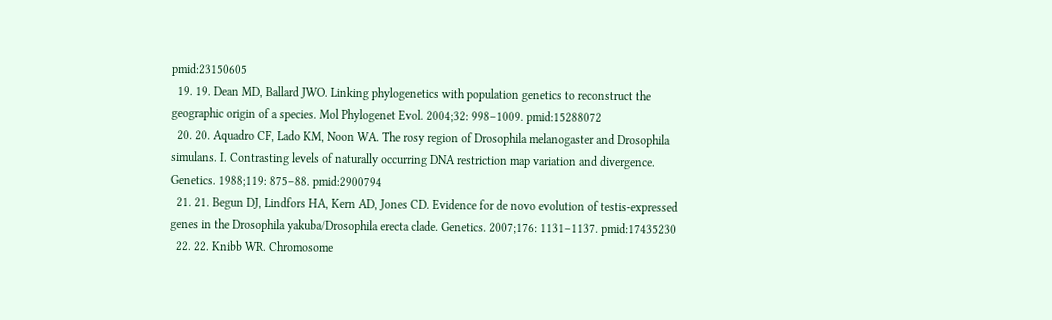pmid:23150605
  19. 19. Dean MD, Ballard JWO. Linking phylogenetics with population genetics to reconstruct the geographic origin of a species. Mol Phylogenet Evol. 2004;32: 998–1009. pmid:15288072
  20. 20. Aquadro CF, Lado KM, Noon WA. The rosy region of Drosophila melanogaster and Drosophila simulans. I. Contrasting levels of naturally occurring DNA restriction map variation and divergence. Genetics. 1988;119: 875–88. pmid:2900794
  21. 21. Begun DJ, Lindfors HA, Kern AD, Jones CD. Evidence for de novo evolution of testis-expressed genes in the Drosophila yakuba/Drosophila erecta clade. Genetics. 2007;176: 1131–1137. pmid:17435230
  22. 22. Knibb WR. Chromosome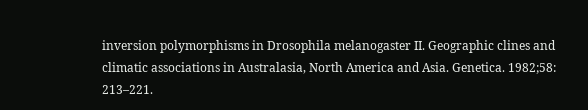inversion polymorphisms in Drosophila melanogaster II. Geographic clines and climatic associations in Australasia, North America and Asia. Genetica. 1982;58: 213–221.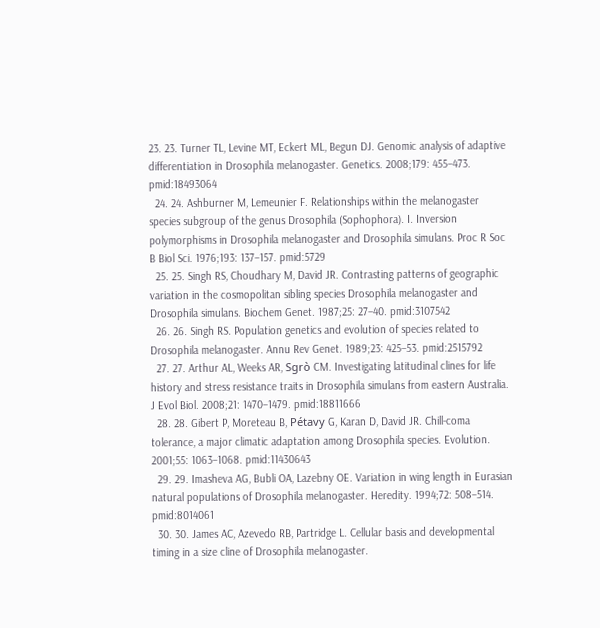23. 23. Turner TL, Levine MT, Eckert ML, Begun DJ. Genomic analysis of adaptive differentiation in Drosophila melanogaster. Genetics. 2008;179: 455–473. pmid:18493064
  24. 24. Ashburner M, Lemeunier F. Relationships within the melanogaster species subgroup of the genus Drosophila (Sophophora). I. Inversion polymorphisms in Drosophila melanogaster and Drosophila simulans. Proc R Soc B Biol Sci. 1976;193: 137–157. pmid:5729
  25. 25. Singh RS, Choudhary M, David JR. Contrasting patterns of geographic variation in the cosmopolitan sibling species Drosophila melanogaster and Drosophila simulans. Biochem Genet. 1987;25: 27–40. pmid:3107542
  26. 26. Singh RS. Population genetics and evolution of species related to Drosophila melanogaster. Annu Rev Genet. 1989;23: 425–53. pmid:2515792
  27. 27. Arthur AL, Weeks AR, Sgrò CM. Investigating latitudinal clines for life history and stress resistance traits in Drosophila simulans from eastern Australia. J Evol Biol. 2008;21: 1470–1479. pmid:18811666
  28. 28. Gibert P, Moreteau B, Pétavy G, Karan D, David JR. Chill-coma tolerance, a major climatic adaptation among Drosophila species. Evolution. 2001;55: 1063–1068. pmid:11430643
  29. 29. Imasheva AG, Bubli OA, Lazebny OE. Variation in wing length in Eurasian natural populations of Drosophila melanogaster. Heredity. 1994;72: 508–514. pmid:8014061
  30. 30. James AC, Azevedo RB, Partridge L. Cellular basis and developmental timing in a size cline of Drosophila melanogaster.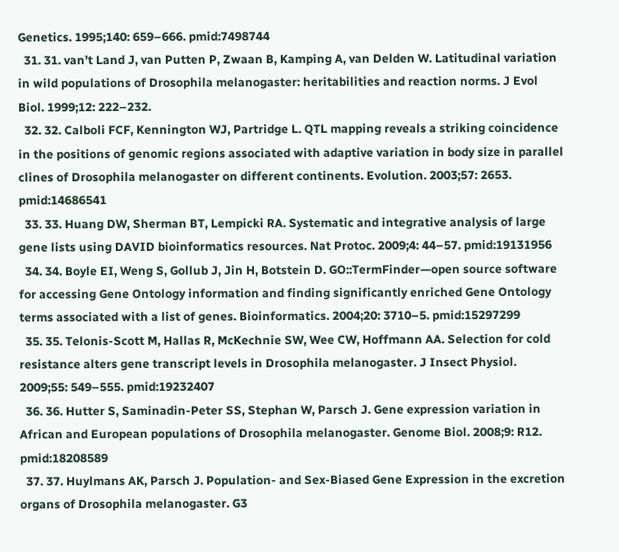Genetics. 1995;140: 659–666. pmid:7498744
  31. 31. van’t Land J, van Putten P, Zwaan B, Kamping A, van Delden W. Latitudinal variation in wild populations of Drosophila melanogaster: heritabilities and reaction norms. J Evol Biol. 1999;12: 222–232.
  32. 32. Calboli FCF, Kennington WJ, Partridge L. QTL mapping reveals a striking coincidence in the positions of genomic regions associated with adaptive variation in body size in parallel clines of Drosophila melanogaster on different continents. Evolution. 2003;57: 2653. pmid:14686541
  33. 33. Huang DW, Sherman BT, Lempicki RA. Systematic and integrative analysis of large gene lists using DAVID bioinformatics resources. Nat Protoc. 2009;4: 44–57. pmid:19131956
  34. 34. Boyle EI, Weng S, Gollub J, Jin H, Botstein D. GO::TermFinder—open source software for accessing Gene Ontology information and finding significantly enriched Gene Ontology terms associated with a list of genes. Bioinformatics. 2004;20: 3710–5. pmid:15297299
  35. 35. Telonis-Scott M, Hallas R, McKechnie SW, Wee CW, Hoffmann AA. Selection for cold resistance alters gene transcript levels in Drosophila melanogaster. J Insect Physiol. 2009;55: 549–555. pmid:19232407
  36. 36. Hutter S, Saminadin-Peter SS, Stephan W, Parsch J. Gene expression variation in African and European populations of Drosophila melanogaster. Genome Biol. 2008;9: R12. pmid:18208589
  37. 37. Huylmans AK, Parsch J. Population- and Sex-Biased Gene Expression in the excretion organs of Drosophila melanogaster. G3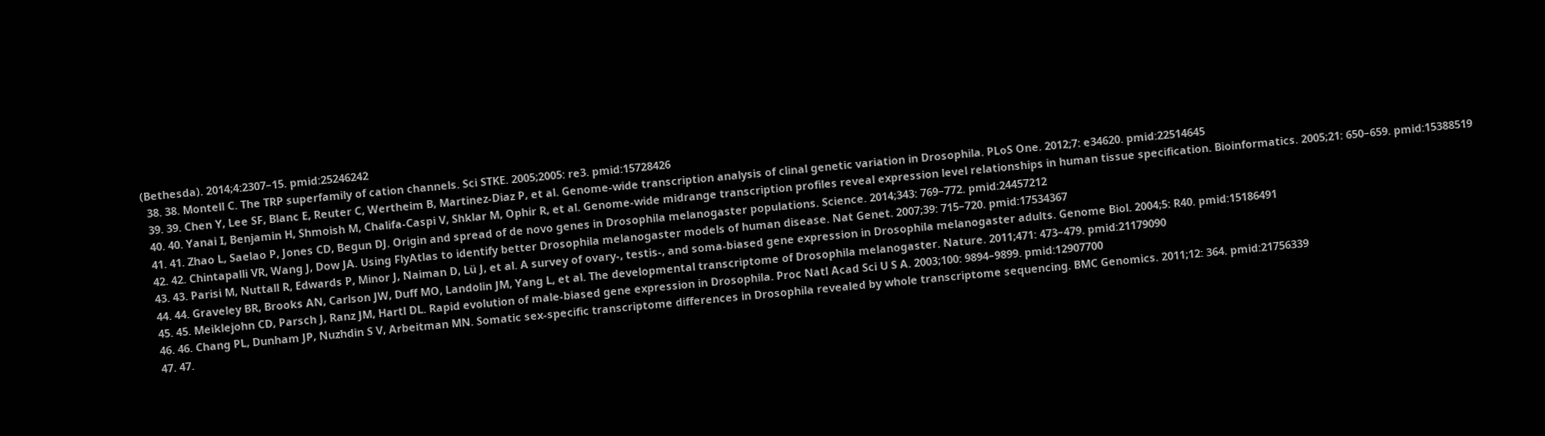(Bethesda). 2014;4:2307–15. pmid:25246242
  38. 38. Montell C. The TRP superfamily of cation channels. Sci STKE. 2005;2005: re3. pmid:15728426
  39. 39. Chen Y, Lee SF, Blanc E, Reuter C, Wertheim B, Martinez-Diaz P, et al. Genome-wide transcription analysis of clinal genetic variation in Drosophila. PLoS One. 2012;7: e34620. pmid:22514645
  40. 40. Yanai I, Benjamin H, Shmoish M, Chalifa-Caspi V, Shklar M, Ophir R, et al. Genome-wide midrange transcription profiles reveal expression level relationships in human tissue specification. Bioinformatics. 2005;21: 650–659. pmid:15388519
  41. 41. Zhao L, Saelao P, Jones CD, Begun DJ. Origin and spread of de novo genes in Drosophila melanogaster populations. Science. 2014;343: 769–772. pmid:24457212
  42. 42. Chintapalli VR, Wang J, Dow JA. Using FlyAtlas to identify better Drosophila melanogaster models of human disease. Nat Genet. 2007;39: 715–720. pmid:17534367
  43. 43. Parisi M, Nuttall R, Edwards P, Minor J, Naiman D, Lü J, et al. A survey of ovary-, testis-, and soma-biased gene expression in Drosophila melanogaster adults. Genome Biol. 2004;5: R40. pmid:15186491
  44. 44. Graveley BR, Brooks AN, Carlson JW, Duff MO, Landolin JM, Yang L, et al. The developmental transcriptome of Drosophila melanogaster. Nature. 2011;471: 473–479. pmid:21179090
  45. 45. Meiklejohn CD, Parsch J, Ranz JM, Hartl DL. Rapid evolution of male-biased gene expression in Drosophila. Proc Natl Acad Sci U S A. 2003;100: 9894–9899. pmid:12907700
  46. 46. Chang PL, Dunham JP, Nuzhdin S V, Arbeitman MN. Somatic sex-specific transcriptome differences in Drosophila revealed by whole transcriptome sequencing. BMC Genomics. 2011;12: 364. pmid:21756339
  47. 47.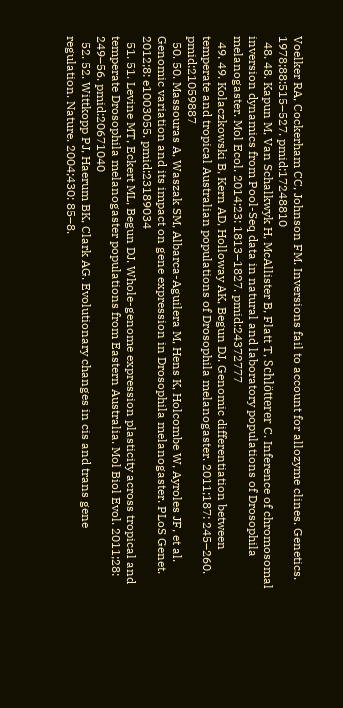Voelker RA, Cockerham CC, Johnson FM. Inversions fail to account for allozyme clines. Genetics. 1978;88:515–527. pmid:17248810
  48. 48. Kapun M, Van Schalkwyk H, McAllister B, Flatt T, Schlötterer C. Inference of chromosomal inversion dynamics from Pool-Seq data in natural and laboratory populations of Drosophila melanogaster. Mol Ecol. 2014;23: 1813–1827. pmid:24372777
  49. 49. Kolaczkowski B, Kern AD, Holloway AK, Begun DJ. Genomic differentiation between temperate and tropical Australian populations of Drosophila melanogaster. 2011;187: 245–260. pmid:21059887
  50. 50. Massouras A, Waszak SM, Albarca-Aguilera M, Hens K, Holcombe W, Ayroles JF, et al. Genomic variation and its impact on gene expression in Drosophila melanogaster. PLoS Genet. 2012;8: e1003055. pmid:23189034
  51. 51. Levine MT, Eckert ML, Begun DJ. Whole-genome expression plasticity across tropical and temperate Drosophila melanogaster populations from Eastern Australia. Mol Biol Evol. 2011;28: 249–56. pmid:20671040
  52. 52. Wittkopp PJ, Haerum BK, Clark AG. Evolutionary changes in cis and trans gene regulation. Nature. 2004;430: 85–8.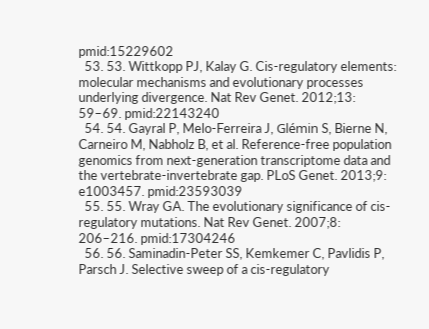pmid:15229602
  53. 53. Wittkopp PJ, Kalay G. Cis-regulatory elements: molecular mechanisms and evolutionary processes underlying divergence. Nat Rev Genet. 2012;13: 59–69. pmid:22143240
  54. 54. Gayral P, Melo-Ferreira J, Glémin S, Bierne N, Carneiro M, Nabholz B, et al. Reference-free population genomics from next-generation transcriptome data and the vertebrate-invertebrate gap. PLoS Genet. 2013;9: e1003457. pmid:23593039
  55. 55. Wray GA. The evolutionary significance of cis-regulatory mutations. Nat Rev Genet. 2007;8: 206–216. pmid:17304246
  56. 56. Saminadin-Peter SS, Kemkemer C, Pavlidis P, Parsch J. Selective sweep of a cis-regulatory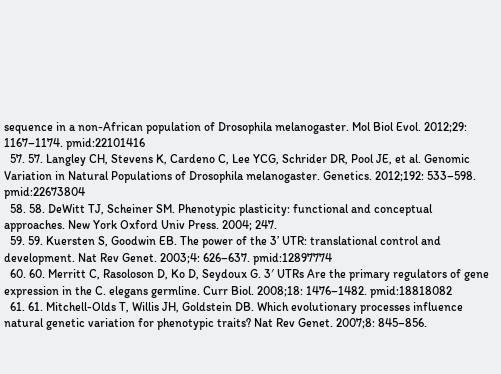sequence in a non-African population of Drosophila melanogaster. Mol Biol Evol. 2012;29: 1167–1174. pmid:22101416
  57. 57. Langley CH, Stevens K, Cardeno C, Lee YCG, Schrider DR, Pool JE, et al. Genomic Variation in Natural Populations of Drosophila melanogaster. Genetics. 2012;192: 533–598. pmid:22673804
  58. 58. DeWitt TJ, Scheiner SM. Phenotypic plasticity: functional and conceptual approaches. New York Oxford Univ Press. 2004; 247.
  59. 59. Kuersten S, Goodwin EB. The power of the 3’ UTR: translational control and development. Nat Rev Genet. 2003;4: 626–637. pmid:12897774
  60. 60. Merritt C, Rasoloson D, Ko D, Seydoux G. 3′ UTRs Are the primary regulators of gene expression in the C. elegans germline. Curr Biol. 2008;18: 1476–1482. pmid:18818082
  61. 61. Mitchell-Olds T, Willis JH, Goldstein DB. Which evolutionary processes influence natural genetic variation for phenotypic traits? Nat Rev Genet. 2007;8: 845–856.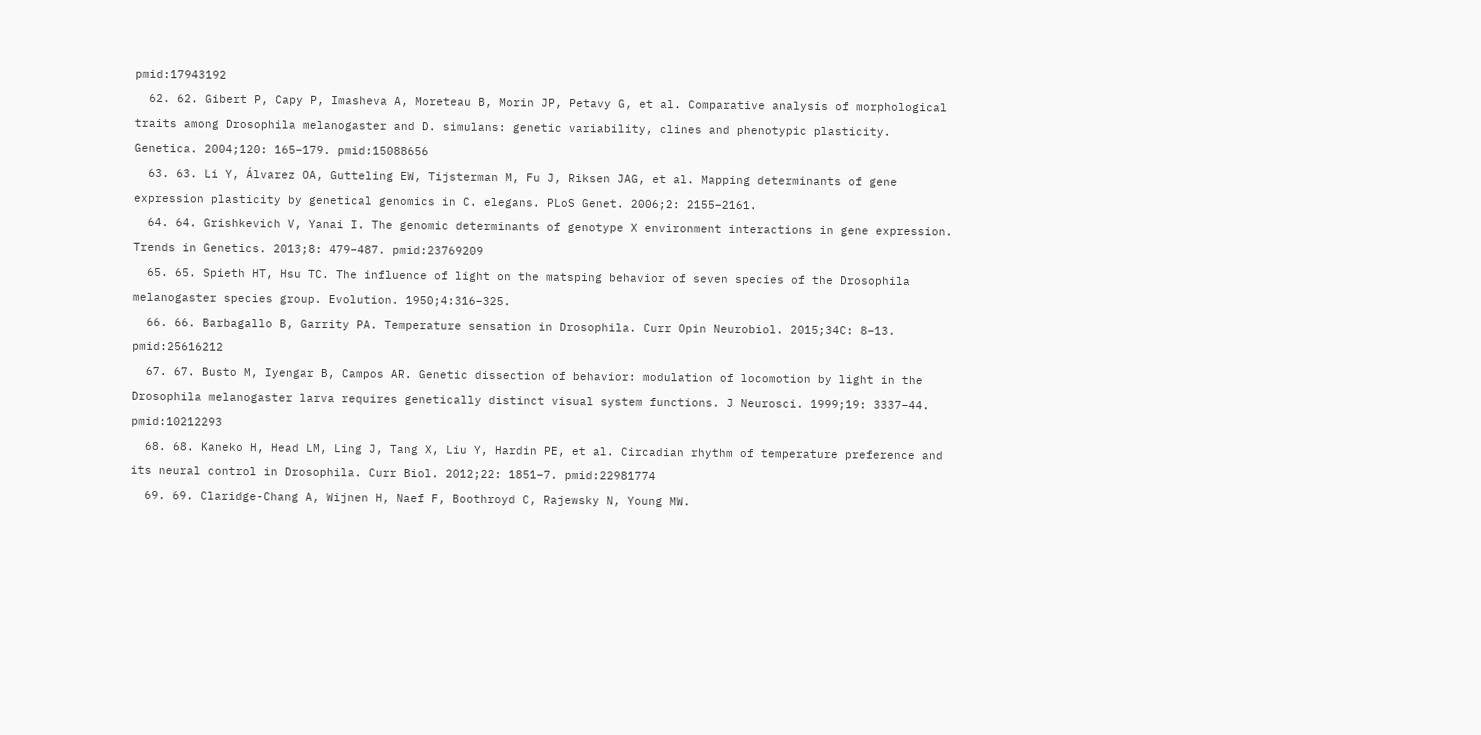pmid:17943192
  62. 62. Gibert P, Capy P, Imasheva A, Moreteau B, Morin JP, Petavy G, et al. Comparative analysis of morphological traits among Drosophila melanogaster and D. simulans: genetic variability, clines and phenotypic plasticity. Genetica. 2004;120: 165–179. pmid:15088656
  63. 63. Li Y, Álvarez OA, Gutteling EW, Tijsterman M, Fu J, Riksen JAG, et al. Mapping determinants of gene expression plasticity by genetical genomics in C. elegans. PLoS Genet. 2006;2: 2155–2161.
  64. 64. Grishkevich V, Yanai I. The genomic determinants of genotype X environment interactions in gene expression. Trends in Genetics. 2013;8: 479–487. pmid:23769209
  65. 65. Spieth HT, Hsu TC. The influence of light on the matsping behavior of seven species of the Drosophila melanogaster species group. Evolution. 1950;4:316–325.
  66. 66. Barbagallo B, Garrity PA. Temperature sensation in Drosophila. Curr Opin Neurobiol. 2015;34C: 8–13. pmid:25616212
  67. 67. Busto M, Iyengar B, Campos AR. Genetic dissection of behavior: modulation of locomotion by light in the Drosophila melanogaster larva requires genetically distinct visual system functions. J Neurosci. 1999;19: 3337–44. pmid:10212293
  68. 68. Kaneko H, Head LM, Ling J, Tang X, Liu Y, Hardin PE, et al. Circadian rhythm of temperature preference and its neural control in Drosophila. Curr Biol. 2012;22: 1851–7. pmid:22981774
  69. 69. Claridge-Chang A, Wijnen H, Naef F, Boothroyd C, Rajewsky N, Young MW.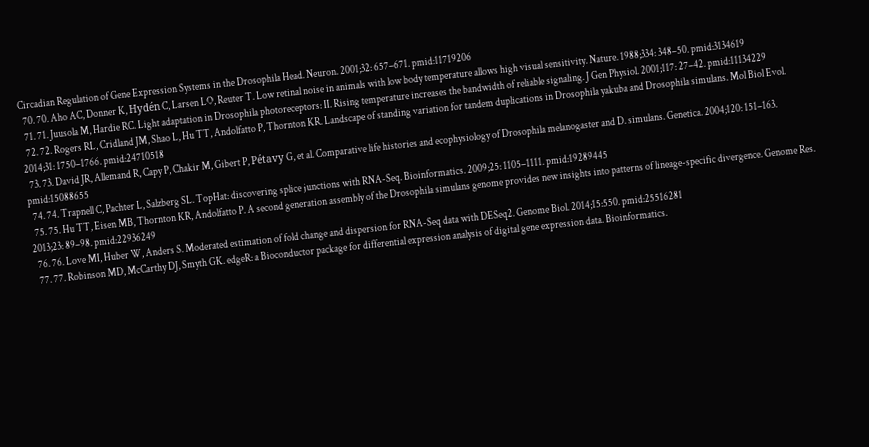Circadian Regulation of Gene Expression Systems in the Drosophila Head. Neuron. 2001;32: 657–671. pmid:11719206
  70. 70. Aho AC, Donner K, Hydén C, Larsen LO, Reuter T. Low retinal noise in animals with low body temperature allows high visual sensitivity. Nature. 1988;334: 348–50. pmid:3134619
  71. 71. Juusola M, Hardie RC. Light adaptation in Drosophila photoreceptors: II. Rising temperature increases the bandwidth of reliable signaling. J Gen Physiol. 2001;117: 27–42. pmid:11134229
  72. 72. Rogers RL, Cridland JM, Shao L, Hu TT, Andolfatto P, Thornton KR. Landscape of standing variation for tandem duplications in Drosophila yakuba and Drosophila simulans. Mol Biol Evol. 2014;31: 1750–1766. pmid:24710518
  73. 73. David JR, Allemand R, Capy P, Chakir M, Gibert P, Pétavy G, et al. Comparative life histories and ecophysiology of Drosophila melanogaster and D. simulans. Genetica. 2004;120: 151–163. pmid:15088655
  74. 74. Trapnell C, Pachter L, Salzberg SL. TopHat: discovering splice junctions with RNA-Seq. Bioinformatics. 2009;25: 1105–1111. pmid:19289445
  75. 75. Hu TT, Eisen MB, Thornton KR, Andolfatto P. A second generation assembly of the Drosophila simulans genome provides new insights into patterns of lineage-specific divergence. Genome Res. 2013;23: 89–98. pmid:22936249
  76. 76. Love MI, Huber W, Anders S. Moderated estimation of fold change and dispersion for RNA-Seq data with DESeq2. Genome Biol. 2014;15:550. pmid:25516281
  77. 77. Robinson MD, McCarthy DJ, Smyth GK. edgeR: a Bioconductor package for differential expression analysis of digital gene expression data. Bioinformatics.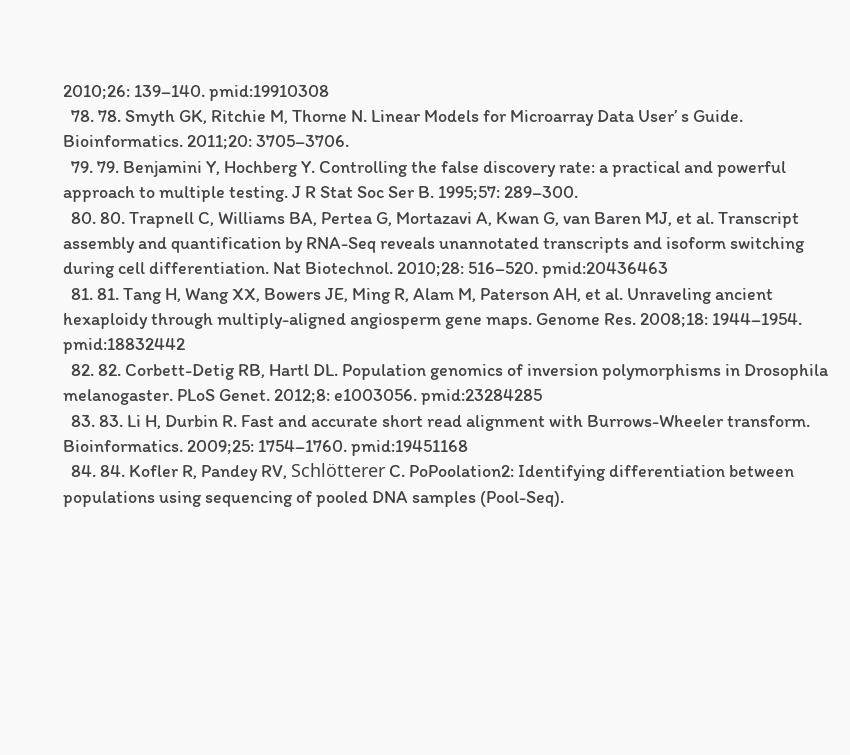2010;26: 139–140. pmid:19910308
  78. 78. Smyth GK, Ritchie M, Thorne N. Linear Models for Microarray Data User’ s Guide. Bioinformatics. 2011;20: 3705–3706.
  79. 79. Benjamini Y, Hochberg Y. Controlling the false discovery rate: a practical and powerful approach to multiple testing. J R Stat Soc Ser B. 1995;57: 289–300.
  80. 80. Trapnell C, Williams BA, Pertea G, Mortazavi A, Kwan G, van Baren MJ, et al. Transcript assembly and quantification by RNA-Seq reveals unannotated transcripts and isoform switching during cell differentiation. Nat Biotechnol. 2010;28: 516–520. pmid:20436463
  81. 81. Tang H, Wang XX, Bowers JE, Ming R, Alam M, Paterson AH, et al. Unraveling ancient hexaploidy through multiply-aligned angiosperm gene maps. Genome Res. 2008;18: 1944–1954. pmid:18832442
  82. 82. Corbett-Detig RB, Hartl DL. Population genomics of inversion polymorphisms in Drosophila melanogaster. PLoS Genet. 2012;8: e1003056. pmid:23284285
  83. 83. Li H, Durbin R. Fast and accurate short read alignment with Burrows-Wheeler transform. Bioinformatics. 2009;25: 1754–1760. pmid:19451168
  84. 84. Kofler R, Pandey RV, Schlötterer C. PoPoolation2: Identifying differentiation between populations using sequencing of pooled DNA samples (Pool-Seq).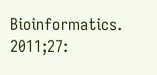Bioinformatics. 2011;27: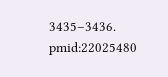3435–3436. pmid:22025480